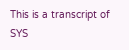This is a transcript of SYS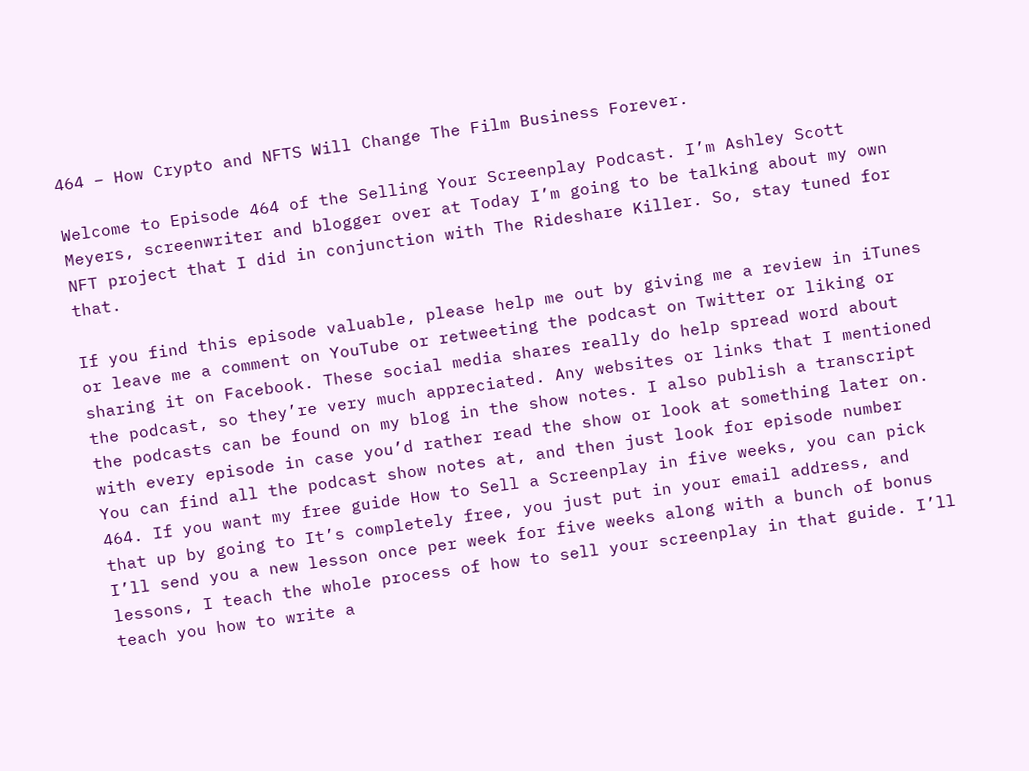464 – How Crypto and NFTS Will Change The Film Business Forever.

Welcome to Episode 464 of the Selling Your Screenplay Podcast. I’m Ashley Scott Meyers, screenwriter and blogger over at Today I’m going to be talking about my own NFT project that I did in conjunction with The Rideshare Killer. So, stay tuned for that.

If you find this episode valuable, please help me out by giving me a review in iTunes or leave me a comment on YouTube or retweeting the podcast on Twitter or liking or sharing it on Facebook. These social media shares really do help spread word about the podcast, so they’re very much appreciated. Any websites or links that I mentioned the podcasts can be found on my blog in the show notes. I also publish a transcript with every episode in case you’d rather read the show or look at something later on. You can find all the podcast show notes at, and then just look for episode number 464. If you want my free guide How to Sell a Screenplay in five weeks, you can pick that up by going to It’s completely free, you just put in your email address, and I’ll send you a new lesson once per week for five weeks along with a bunch of bonus lessons, I teach the whole process of how to sell your screenplay in that guide. I’ll teach you how to write a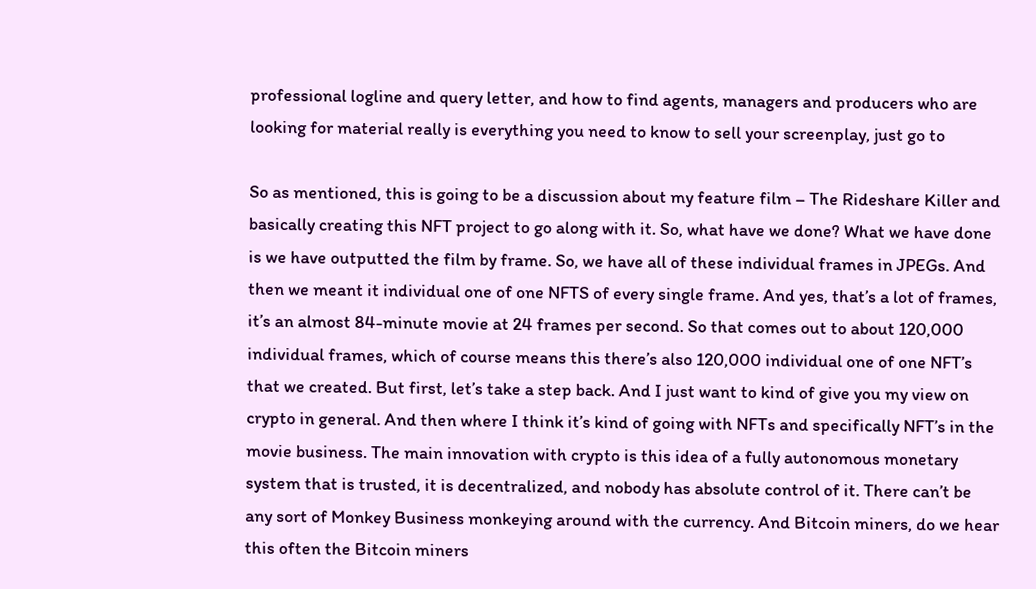professional logline and query letter, and how to find agents, managers and producers who are looking for material really is everything you need to know to sell your screenplay, just go to

So as mentioned, this is going to be a discussion about my feature film – The Rideshare Killer and basically creating this NFT project to go along with it. So, what have we done? What we have done is we have outputted the film by frame. So, we have all of these individual frames in JPEGs. And then we meant it individual one of one NFTS of every single frame. And yes, that’s a lot of frames, it’s an almost 84-minute movie at 24 frames per second. So that comes out to about 120,000 individual frames, which of course means this there’s also 120,000 individual one of one NFT’s that we created. But first, let’s take a step back. And I just want to kind of give you my view on crypto in general. And then where I think it’s kind of going with NFTs and specifically NFT’s in the movie business. The main innovation with crypto is this idea of a fully autonomous monetary system that is trusted, it is decentralized, and nobody has absolute control of it. There can’t be any sort of Monkey Business monkeying around with the currency. And Bitcoin miners, do we hear this often the Bitcoin miners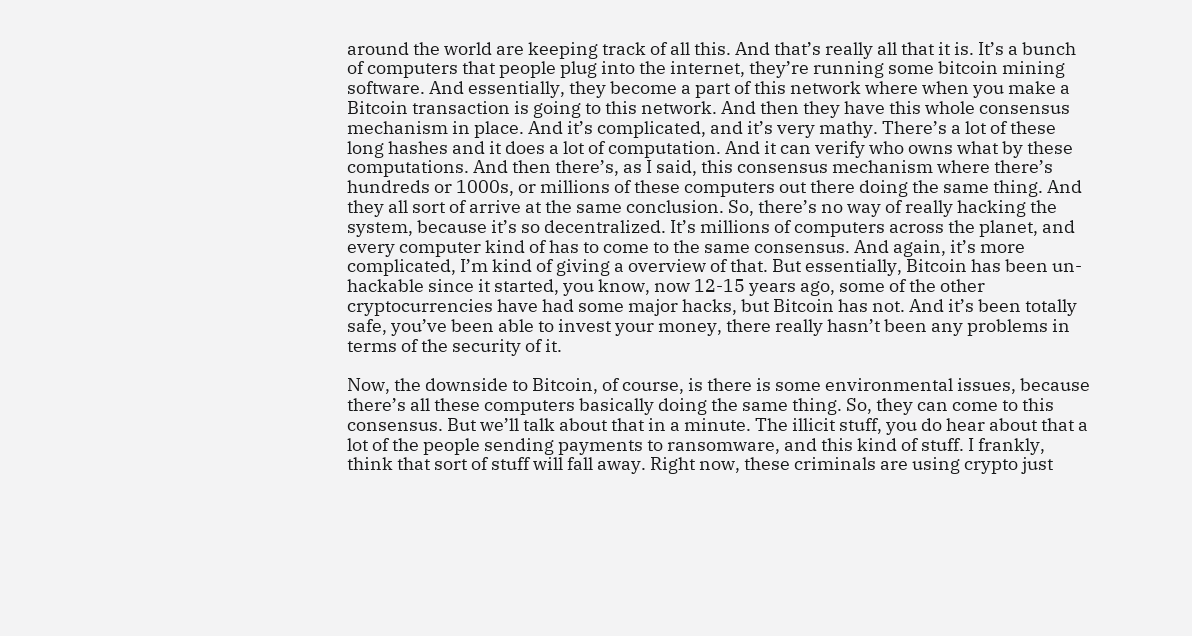around the world are keeping track of all this. And that’s really all that it is. It’s a bunch of computers that people plug into the internet, they’re running some bitcoin mining software. And essentially, they become a part of this network where when you make a Bitcoin transaction is going to this network. And then they have this whole consensus mechanism in place. And it’s complicated, and it’s very mathy. There’s a lot of these long hashes and it does a lot of computation. And it can verify who owns what by these computations. And then there’s, as I said, this consensus mechanism where there’s hundreds or 1000s, or millions of these computers out there doing the same thing. And they all sort of arrive at the same conclusion. So, there’s no way of really hacking the system, because it’s so decentralized. It’s millions of computers across the planet, and every computer kind of has to come to the same consensus. And again, it’s more complicated, I’m kind of giving a overview of that. But essentially, Bitcoin has been un-hackable since it started, you know, now 12-15 years ago, some of the other cryptocurrencies have had some major hacks, but Bitcoin has not. And it’s been totally safe, you’ve been able to invest your money, there really hasn’t been any problems in terms of the security of it.

Now, the downside to Bitcoin, of course, is there is some environmental issues, because there’s all these computers basically doing the same thing. So, they can come to this consensus. But we’ll talk about that in a minute. The illicit stuff, you do hear about that a lot of the people sending payments to ransomware, and this kind of stuff. I frankly, think that sort of stuff will fall away. Right now, these criminals are using crypto just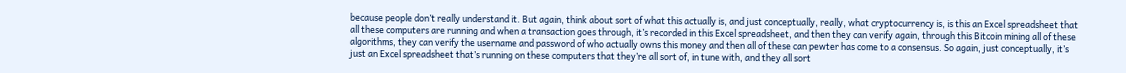because people don’t really understand it. But again, think about sort of what this actually is, and just conceptually, really, what cryptocurrency is, is this an Excel spreadsheet that all these computers are running and when a transaction goes through, it’s recorded in this Excel spreadsheet, and then they can verify again, through this Bitcoin mining all of these algorithms, they can verify the username and password of who actually owns this money and then all of these can pewter has come to a consensus. So again, just conceptually, it’s just an Excel spreadsheet that’s running on these computers that they’re all sort of, in tune with, and they all sort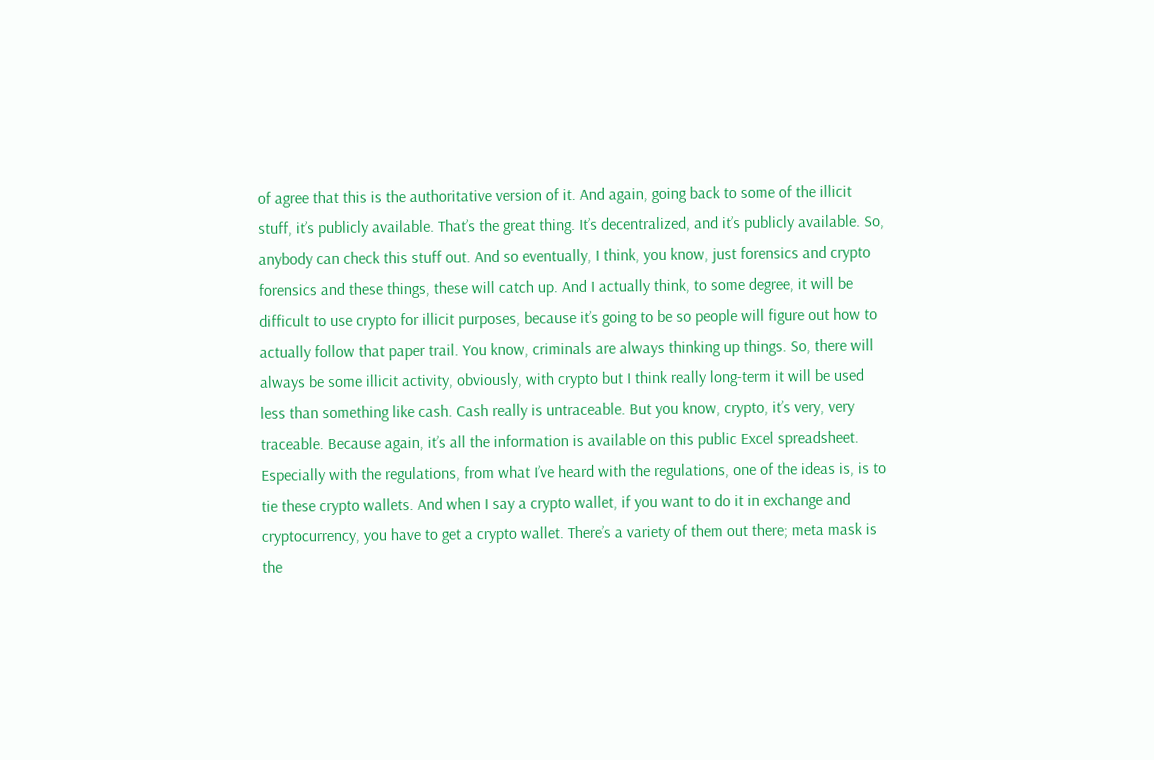of agree that this is the authoritative version of it. And again, going back to some of the illicit stuff, it’s publicly available. That’s the great thing. It’s decentralized, and it’s publicly available. So, anybody can check this stuff out. And so eventually, I think, you know, just forensics and crypto forensics and these things, these will catch up. And I actually think, to some degree, it will be difficult to use crypto for illicit purposes, because it’s going to be so people will figure out how to actually follow that paper trail. You know, criminals are always thinking up things. So, there will always be some illicit activity, obviously, with crypto but I think really long-term it will be used less than something like cash. Cash really is untraceable. But you know, crypto, it’s very, very traceable. Because again, it’s all the information is available on this public Excel spreadsheet. Especially with the regulations, from what I’ve heard with the regulations, one of the ideas is, is to tie these crypto wallets. And when I say a crypto wallet, if you want to do it in exchange and cryptocurrency, you have to get a crypto wallet. There’s a variety of them out there; meta mask is the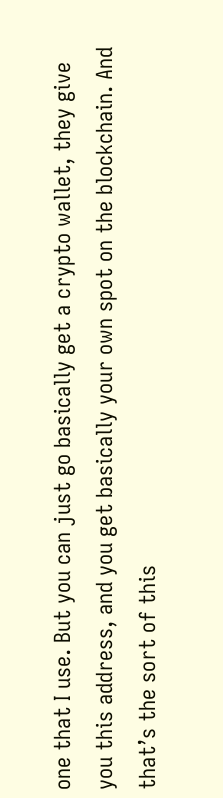one that I use. But you can just go basically get a crypto wallet, they give you this address, and you get basically your own spot on the blockchain. And that’s the sort of this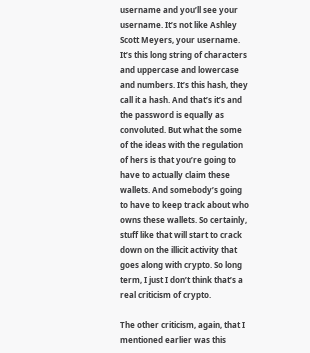username and you’ll see your username. It’s not like Ashley Scott Meyers, your username. It’s this long string of characters and uppercase and lowercase and numbers. It’s this hash, they call it a hash. And that’s it’s and the password is equally as convoluted. But what the some of the ideas with the regulation of hers is that you’re going to have to actually claim these wallets. And somebody’s going to have to keep track about who owns these wallets. So certainly, stuff like that will start to crack down on the illicit activity that goes along with crypto. So long term, I just I don’t think that’s a real criticism of crypto.

The other criticism, again, that I mentioned earlier was this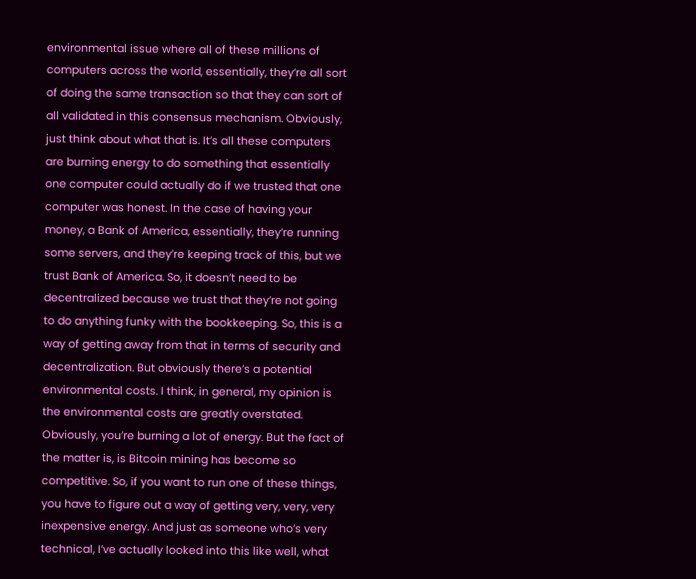environmental issue where all of these millions of computers across the world, essentially, they’re all sort of doing the same transaction so that they can sort of all validated in this consensus mechanism. Obviously, just think about what that is. It’s all these computers are burning energy to do something that essentially one computer could actually do if we trusted that one computer was honest. In the case of having your money, a Bank of America, essentially, they’re running some servers, and they’re keeping track of this, but we trust Bank of America. So, it doesn’t need to be decentralized because we trust that they’re not going to do anything funky with the bookkeeping. So, this is a way of getting away from that in terms of security and decentralization. But obviously there’s a potential environmental costs. I think, in general, my opinion is the environmental costs are greatly overstated. Obviously, you’re burning a lot of energy. But the fact of the matter is, is Bitcoin mining has become so competitive. So, if you want to run one of these things, you have to figure out a way of getting very, very, very inexpensive energy. And just as someone who’s very technical, I’ve actually looked into this like well, what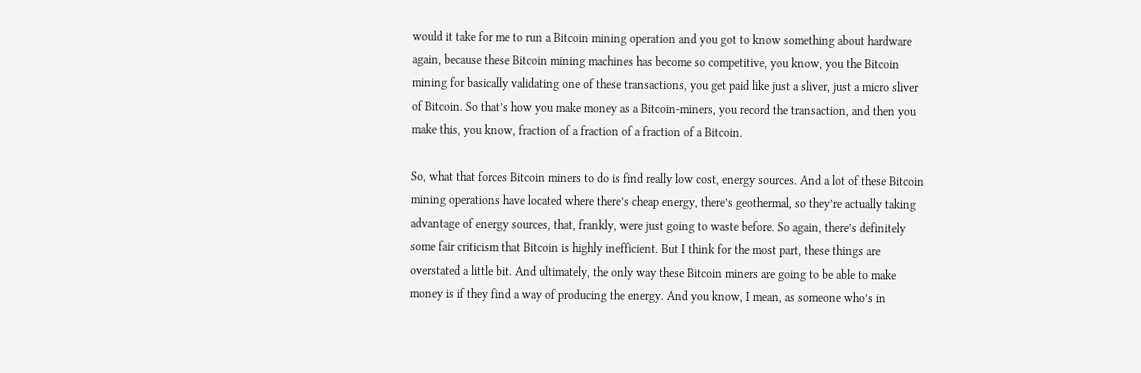would it take for me to run a Bitcoin mining operation and you got to know something about hardware again, because these Bitcoin mining machines has become so competitive, you know, you the Bitcoin mining for basically validating one of these transactions, you get paid like just a sliver, just a micro sliver of Bitcoin. So that’s how you make money as a Bitcoin-miners, you record the transaction, and then you make this, you know, fraction of a fraction of a fraction of a Bitcoin.

So, what that forces Bitcoin miners to do is find really low cost, energy sources. And a lot of these Bitcoin mining operations have located where there’s cheap energy, there’s geothermal, so they’re actually taking advantage of energy sources, that, frankly, were just going to waste before. So again, there’s definitely some fair criticism that Bitcoin is highly inefficient. But I think for the most part, these things are overstated a little bit. And ultimately, the only way these Bitcoin miners are going to be able to make money is if they find a way of producing the energy. And you know, I mean, as someone who’s in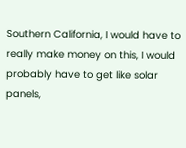Southern California, I would have to really make money on this, I would probably have to get like solar panels,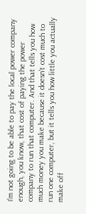I’m not going to be able to pay the local power company enough, you know, that cost of paying the power company to run that computer. And that tells you how much money you make because it doesn’t cost much to run one computer, but it tells you how little you actually make off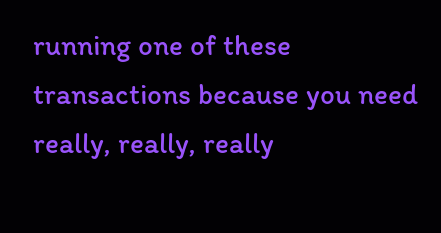running one of these transactions because you need really, really, really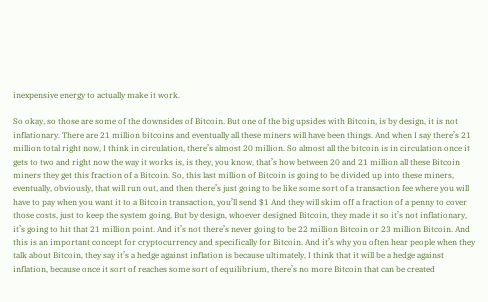inexpensive energy to actually make it work.

So okay, so those are some of the downsides of Bitcoin. But one of the big upsides with Bitcoin, is by design, it is not inflationary. There are 21 million bitcoins and eventually all these miners will have been things. And when I say there’s 21 million total right now, I think in circulation, there’s almost 20 million. So almost all the bitcoin is in circulation once it gets to two and right now the way it works is, is they, you know, that’s how between 20 and 21 million all these Bitcoin miners they get this fraction of a Bitcoin. So, this last million of Bitcoin is going to be divided up into these miners, eventually, obviously, that will run out, and then there’s just going to be like some sort of a transaction fee where you will have to pay when you want it to a Bitcoin transaction, you’ll send $1 And they will skim off a fraction of a penny to cover those costs, just to keep the system going. But by design, whoever designed Bitcoin, they made it so it’s not inflationary, it’s going to hit that 21 million point. And it’s not there’s never going to be 22 million Bitcoin or 23 million Bitcoin. And this is an important concept for cryptocurrency and specifically for Bitcoin. And it’s why you often hear people when they talk about Bitcoin, they say it’s a hedge against inflation is because ultimately, I think that it will be a hedge against inflation, because once it sort of reaches some sort of equilibrium, there’s no more Bitcoin that can be created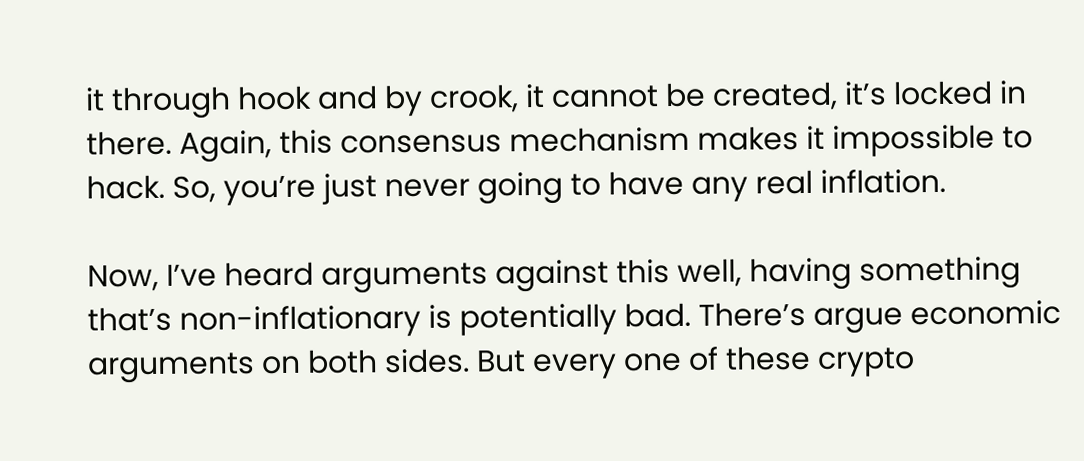it through hook and by crook, it cannot be created, it’s locked in there. Again, this consensus mechanism makes it impossible to hack. So, you’re just never going to have any real inflation.

Now, I’ve heard arguments against this well, having something that’s non-inflationary is potentially bad. There’s argue economic arguments on both sides. But every one of these crypto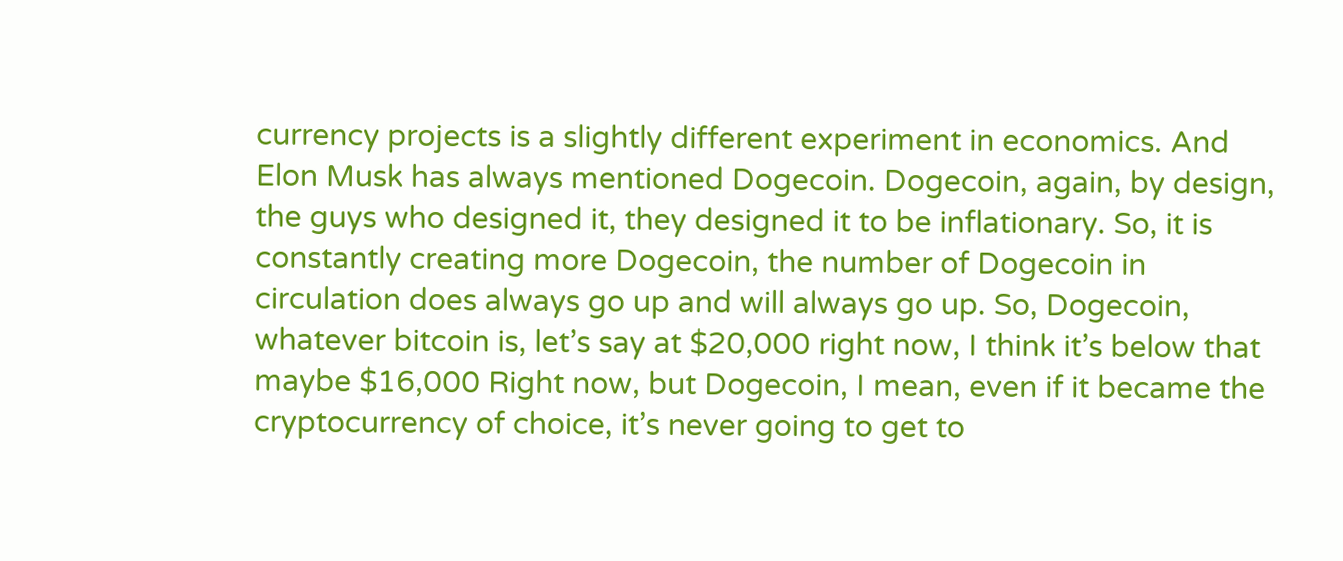currency projects is a slightly different experiment in economics. And Elon Musk has always mentioned Dogecoin. Dogecoin, again, by design, the guys who designed it, they designed it to be inflationary. So, it is constantly creating more Dogecoin, the number of Dogecoin in circulation does always go up and will always go up. So, Dogecoin, whatever bitcoin is, let’s say at $20,000 right now, I think it’s below that maybe $16,000 Right now, but Dogecoin, I mean, even if it became the cryptocurrency of choice, it’s never going to get to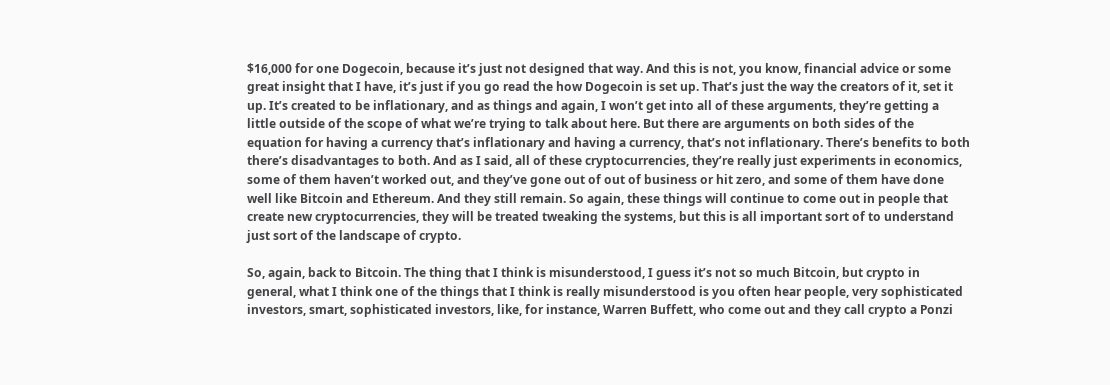$16,000 for one Dogecoin, because it’s just not designed that way. And this is not, you know, financial advice or some great insight that I have, it’s just if you go read the how Dogecoin is set up. That’s just the way the creators of it, set it up. It’s created to be inflationary, and as things and again, I won’t get into all of these arguments, they’re getting a little outside of the scope of what we’re trying to talk about here. But there are arguments on both sides of the equation for having a currency that’s inflationary and having a currency, that’s not inflationary. There’s benefits to both there’s disadvantages to both. And as I said, all of these cryptocurrencies, they’re really just experiments in economics, some of them haven’t worked out, and they’ve gone out of out of business or hit zero, and some of them have done well like Bitcoin and Ethereum. And they still remain. So again, these things will continue to come out in people that create new cryptocurrencies, they will be treated tweaking the systems, but this is all important sort of to understand just sort of the landscape of crypto.

So, again, back to Bitcoin. The thing that I think is misunderstood, I guess it’s not so much Bitcoin, but crypto in general, what I think one of the things that I think is really misunderstood is you often hear people, very sophisticated investors, smart, sophisticated investors, like, for instance, Warren Buffett, who come out and they call crypto a Ponzi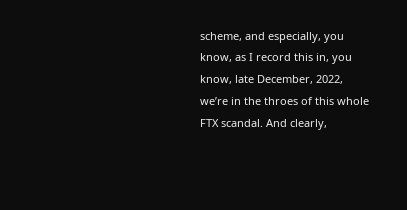scheme, and especially, you know, as I record this in, you know, late December, 2022, we’re in the throes of this whole FTX scandal. And clearly,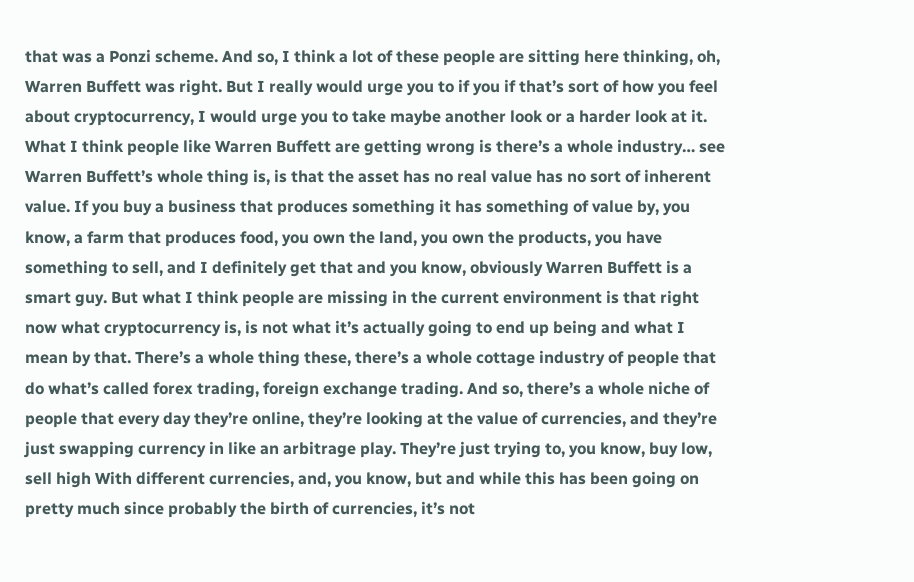that was a Ponzi scheme. And so, I think a lot of these people are sitting here thinking, oh, Warren Buffett was right. But I really would urge you to if you if that’s sort of how you feel about cryptocurrency, I would urge you to take maybe another look or a harder look at it. What I think people like Warren Buffett are getting wrong is there’s a whole industry… see Warren Buffett’s whole thing is, is that the asset has no real value has no sort of inherent value. If you buy a business that produces something it has something of value by, you know, a farm that produces food, you own the land, you own the products, you have something to sell, and I definitely get that and you know, obviously Warren Buffett is a smart guy. But what I think people are missing in the current environment is that right now what cryptocurrency is, is not what it’s actually going to end up being and what I mean by that. There’s a whole thing these, there’s a whole cottage industry of people that do what’s called forex trading, foreign exchange trading. And so, there’s a whole niche of people that every day they’re online, they’re looking at the value of currencies, and they’re just swapping currency in like an arbitrage play. They’re just trying to, you know, buy low, sell high With different currencies, and, you know, but and while this has been going on pretty much since probably the birth of currencies, it’s not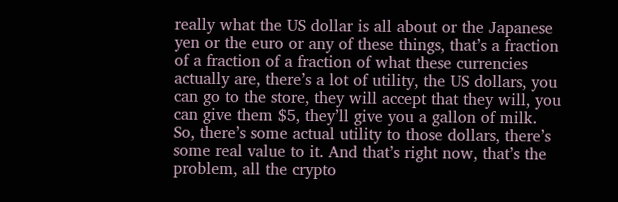really what the US dollar is all about or the Japanese yen or the euro or any of these things, that’s a fraction of a fraction of a fraction of what these currencies actually are, there’s a lot of utility, the US dollars, you can go to the store, they will accept that they will, you can give them $5, they’ll give you a gallon of milk. So, there’s some actual utility to those dollars, there’s some real value to it. And that’s right now, that’s the problem, all the crypto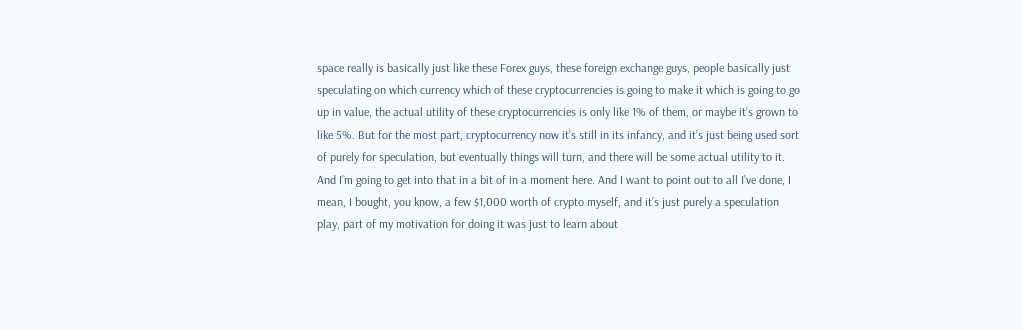space really is basically just like these Forex guys, these foreign exchange guys, people basically just speculating on which currency which of these cryptocurrencies is going to make it which is going to go up in value, the actual utility of these cryptocurrencies is only like 1% of them, or maybe it’s grown to like 5%. But for the most part, cryptocurrency now it’s still in its infancy, and it’s just being used sort of purely for speculation, but eventually things will turn, and there will be some actual utility to it. And I’m going to get into that in a bit of in a moment here. And I want to point out to all I’ve done, I mean, I bought, you know, a few $1,000 worth of crypto myself, and it’s just purely a speculation play, part of my motivation for doing it was just to learn about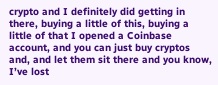crypto and I definitely did getting in there, buying a little of this, buying a little of that I opened a Coinbase account, and you can just buy cryptos and, and let them sit there and you know, I’ve lost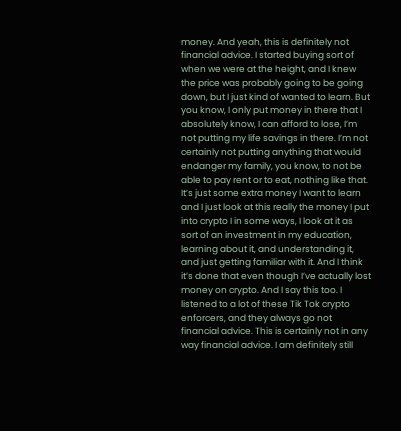money. And yeah, this is definitely not financial advice. I started buying sort of when we were at the height, and I knew the price was probably going to be going down, but I just kind of wanted to learn. But you know, I only put money in there that I absolutely know, I can afford to lose, I’m not putting my life savings in there. I’m not certainly not putting anything that would endanger my family, you know, to not be able to pay rent or to eat, nothing like that. It’s just some extra money I want to learn and I just look at this really the money I put into crypto I in some ways, I look at it as sort of an investment in my education, learning about it, and understanding it, and just getting familiar with it. And I think it’s done that even though I’ve actually lost money on crypto. And I say this too. I listened to a lot of these Tik Tok crypto enforcers, and they always go not financial advice. This is certainly not in any way financial advice. I am definitely still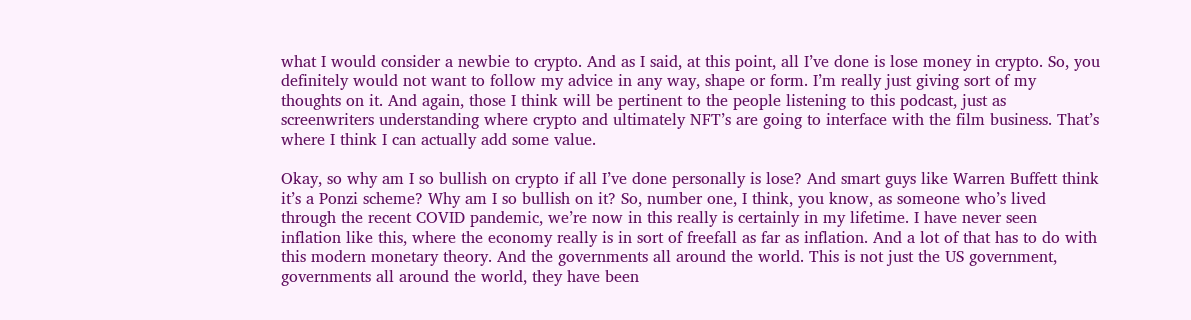what I would consider a newbie to crypto. And as I said, at this point, all I’ve done is lose money in crypto. So, you definitely would not want to follow my advice in any way, shape or form. I’m really just giving sort of my thoughts on it. And again, those I think will be pertinent to the people listening to this podcast, just as screenwriters understanding where crypto and ultimately NFT’s are going to interface with the film business. That’s where I think I can actually add some value.

Okay, so why am I so bullish on crypto if all I’ve done personally is lose? And smart guys like Warren Buffett think it’s a Ponzi scheme? Why am I so bullish on it? So, number one, I think, you know, as someone who’s lived through the recent COVID pandemic, we’re now in this really is certainly in my lifetime. I have never seen inflation like this, where the economy really is in sort of freefall as far as inflation. And a lot of that has to do with this modern monetary theory. And the governments all around the world. This is not just the US government, governments all around the world, they have been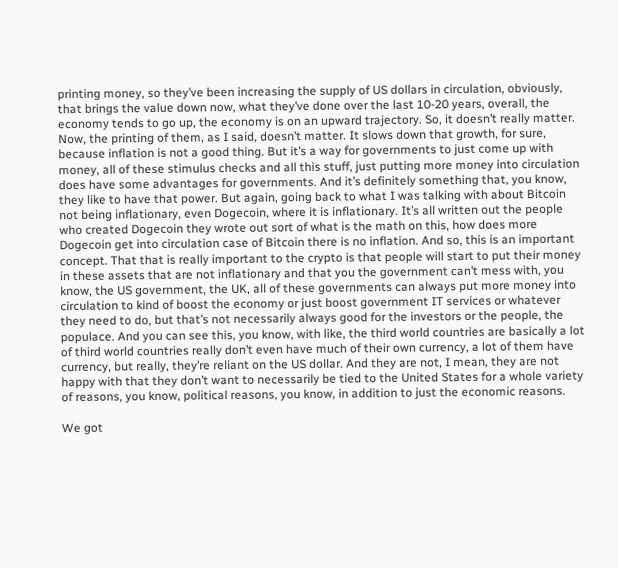printing money, so they’ve been increasing the supply of US dollars in circulation, obviously, that brings the value down now, what they’ve done over the last 10-20 years, overall, the economy tends to go up, the economy is on an upward trajectory. So, it doesn’t really matter. Now, the printing of them, as I said, doesn’t matter. It slows down that growth, for sure, because inflation is not a good thing. But it’s a way for governments to just come up with money, all of these stimulus checks and all this stuff, just putting more money into circulation does have some advantages for governments. And it’s definitely something that, you know, they like to have that power. But again, going back to what I was talking with about Bitcoin not being inflationary, even Dogecoin, where it is inflationary. It’s all written out the people who created Dogecoin they wrote out sort of what is the math on this, how does more Dogecoin get into circulation case of Bitcoin there is no inflation. And so, this is an important concept. That that is really important to the crypto is that people will start to put their money in these assets that are not inflationary and that you the government can’t mess with, you know, the US government, the UK, all of these governments can always put more money into circulation to kind of boost the economy or just boost government IT services or whatever they need to do, but that’s not necessarily always good for the investors or the people, the populace. And you can see this, you know, with like, the third world countries are basically a lot of third world countries really don’t even have much of their own currency, a lot of them have currency, but really, they’re reliant on the US dollar. And they are not, I mean, they are not happy with that they don’t want to necessarily be tied to the United States for a whole variety of reasons, you know, political reasons, you know, in addition to just the economic reasons.

We got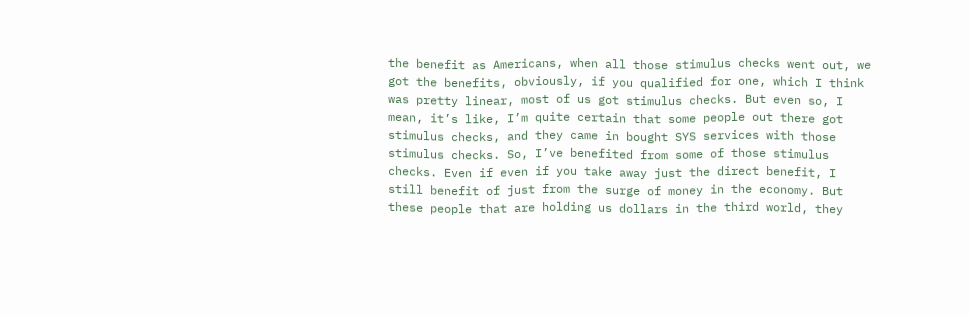the benefit as Americans, when all those stimulus checks went out, we got the benefits, obviously, if you qualified for one, which I think was pretty linear, most of us got stimulus checks. But even so, I mean, it’s like, I’m quite certain that some people out there got stimulus checks, and they came in bought SYS services with those stimulus checks. So, I’ve benefited from some of those stimulus checks. Even if even if you take away just the direct benefit, I still benefit of just from the surge of money in the economy. But these people that are holding us dollars in the third world, they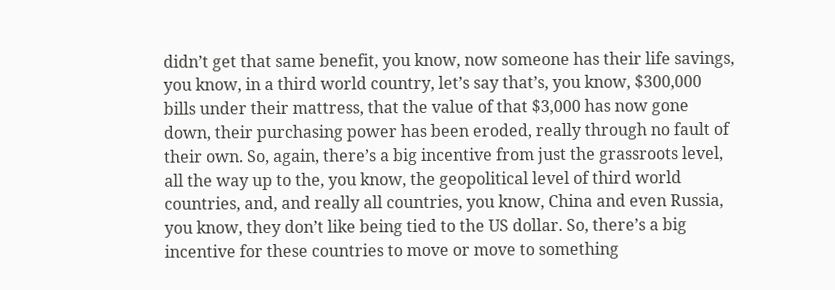didn’t get that same benefit, you know, now someone has their life savings, you know, in a third world country, let’s say that’s, you know, $300,000 bills under their mattress, that the value of that $3,000 has now gone down, their purchasing power has been eroded, really through no fault of their own. So, again, there’s a big incentive from just the grassroots level, all the way up to the, you know, the geopolitical level of third world countries, and, and really all countries, you know, China and even Russia, you know, they don’t like being tied to the US dollar. So, there’s a big incentive for these countries to move or move to something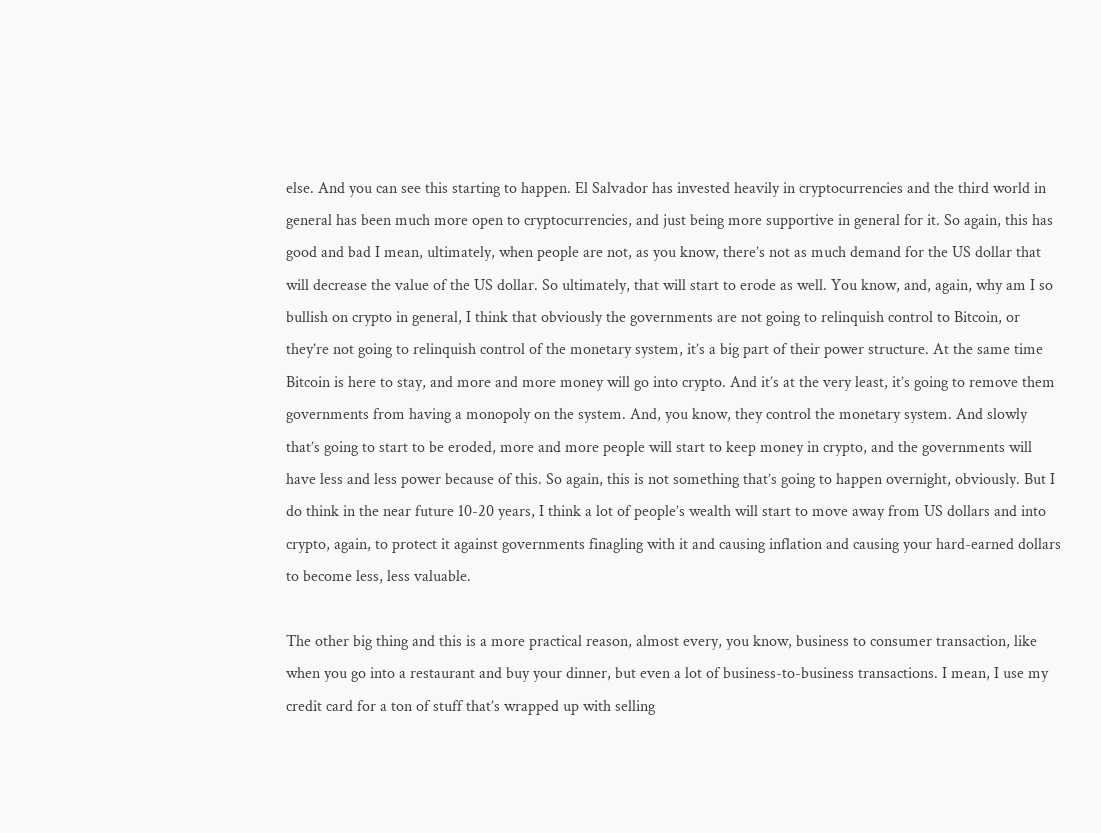else. And you can see this starting to happen. El Salvador has invested heavily in cryptocurrencies and the third world in general has been much more open to cryptocurrencies, and just being more supportive in general for it. So again, this has good and bad I mean, ultimately, when people are not, as you know, there’s not as much demand for the US dollar that will decrease the value of the US dollar. So ultimately, that will start to erode as well. You know, and, again, why am I so bullish on crypto in general, I think that obviously the governments are not going to relinquish control to Bitcoin, or they’re not going to relinquish control of the monetary system, it’s a big part of their power structure. At the same time Bitcoin is here to stay, and more and more money will go into crypto. And it’s at the very least, it’s going to remove them governments from having a monopoly on the system. And, you know, they control the monetary system. And slowly that’s going to start to be eroded, more and more people will start to keep money in crypto, and the governments will have less and less power because of this. So again, this is not something that’s going to happen overnight, obviously. But I do think in the near future 10-20 years, I think a lot of people’s wealth will start to move away from US dollars and into crypto, again, to protect it against governments finagling with it and causing inflation and causing your hard-earned dollars to become less, less valuable.

The other big thing and this is a more practical reason, almost every, you know, business to consumer transaction, like when you go into a restaurant and buy your dinner, but even a lot of business-to-business transactions. I mean, I use my credit card for a ton of stuff that’s wrapped up with selling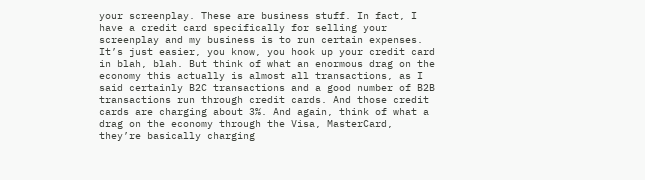your screenplay. These are business stuff. In fact, I have a credit card specifically for selling your screenplay and my business is to run certain expenses. It’s just easier, you know, you hook up your credit card in blah, blah. But think of what an enormous drag on the economy this actually is almost all transactions, as I said certainly B2C transactions and a good number of B2B transactions run through credit cards. And those credit cards are charging about 3%. And again, think of what a drag on the economy through the Visa, MasterCard, they’re basically charging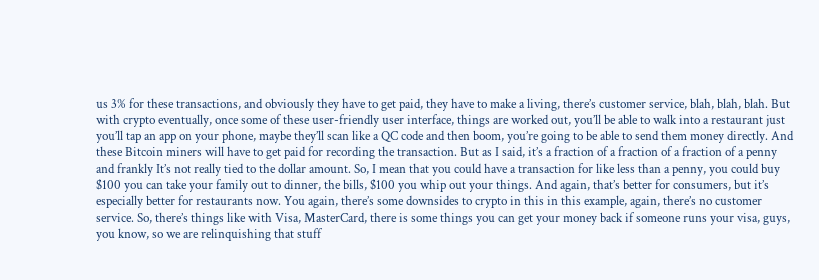us 3% for these transactions, and obviously they have to get paid, they have to make a living, there’s customer service, blah, blah, blah. But with crypto eventually, once some of these user-friendly user interface, things are worked out, you’ll be able to walk into a restaurant just you’ll tap an app on your phone, maybe they’ll scan like a QC code and then boom, you’re going to be able to send them money directly. And these Bitcoin miners will have to get paid for recording the transaction. But as I said, it’s a fraction of a fraction of a fraction of a penny and frankly It’s not really tied to the dollar amount. So, I mean that you could have a transaction for like less than a penny, you could buy $100 you can take your family out to dinner, the bills, $100 you whip out your things. And again, that’s better for consumers, but it’s especially better for restaurants now. You again, there’s some downsides to crypto in this in this example, again, there’s no customer service. So, there’s things like with Visa, MasterCard, there is some things you can get your money back if someone runs your visa, guys, you know, so we are relinquishing that stuff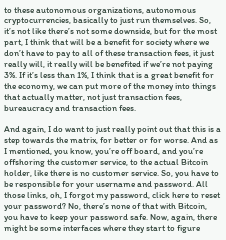to these autonomous organizations, autonomous cryptocurrencies, basically to just run themselves. So, it’s not like there’s not some downside, but for the most part, I think that will be a benefit for society where we don’t have to pay to all of these transaction fees, it just really will, it really will be benefited if we’re not paying 3%. If it’s less than 1%, I think that is a great benefit for the economy, we can put more of the money into things that actually matter, not just transaction fees, bureaucracy and transaction fees.

And again, I do want to just really point out that this is a step towards the matrix, for better or for worse. And as I mentioned, you know, you’re off board, and you’re offshoring the customer service, to the actual Bitcoin holder, like there is no customer service. So, you have to be responsible for your username and password. All those links, oh, I forgot my password, click here to reset your password? No, there’s none of that with Bitcoin, you have to keep your password safe. Now, again, there might be some interfaces where they start to figure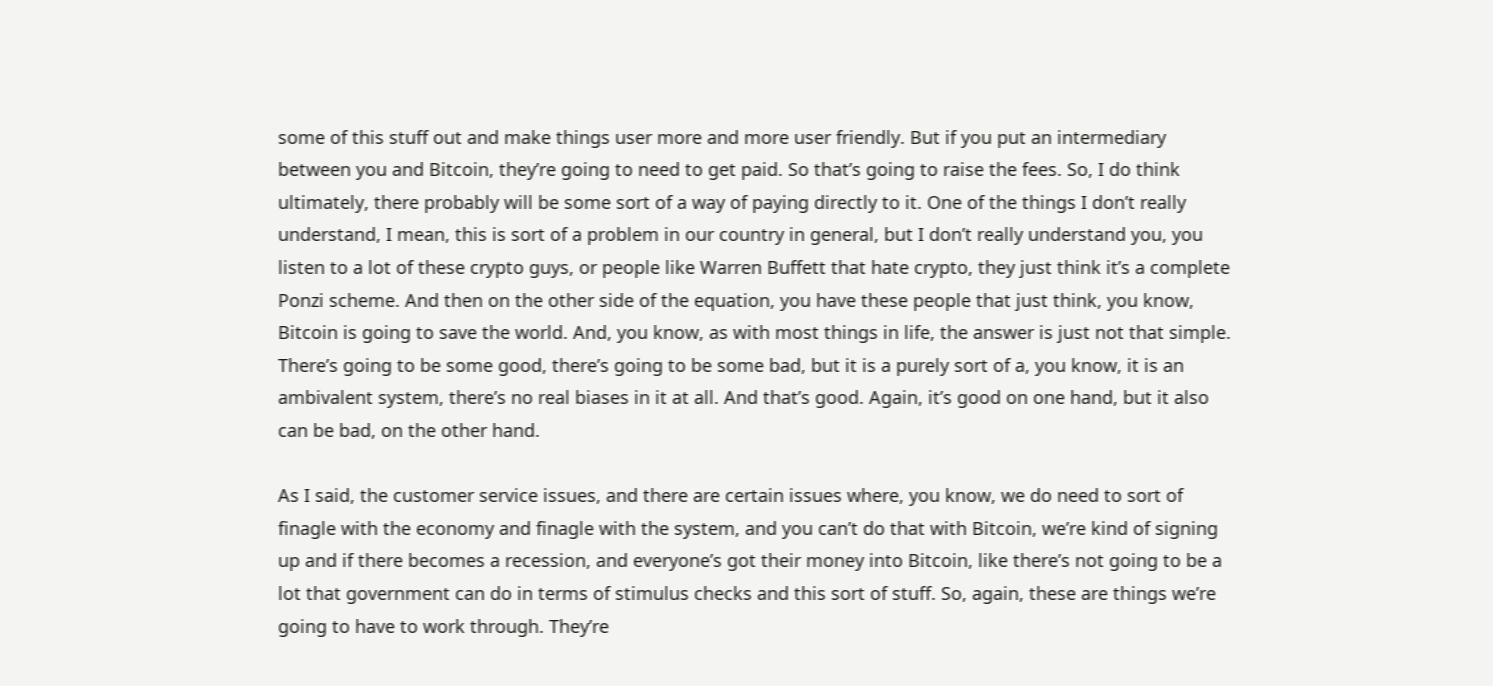some of this stuff out and make things user more and more user friendly. But if you put an intermediary between you and Bitcoin, they’re going to need to get paid. So that’s going to raise the fees. So, I do think ultimately, there probably will be some sort of a way of paying directly to it. One of the things I don’t really understand, I mean, this is sort of a problem in our country in general, but I don’t really understand you, you listen to a lot of these crypto guys, or people like Warren Buffett that hate crypto, they just think it’s a complete Ponzi scheme. And then on the other side of the equation, you have these people that just think, you know, Bitcoin is going to save the world. And, you know, as with most things in life, the answer is just not that simple. There’s going to be some good, there’s going to be some bad, but it is a purely sort of a, you know, it is an ambivalent system, there’s no real biases in it at all. And that’s good. Again, it’s good on one hand, but it also can be bad, on the other hand.

As I said, the customer service issues, and there are certain issues where, you know, we do need to sort of finagle with the economy and finagle with the system, and you can’t do that with Bitcoin, we’re kind of signing up and if there becomes a recession, and everyone’s got their money into Bitcoin, like there’s not going to be a lot that government can do in terms of stimulus checks and this sort of stuff. So, again, these are things we’re going to have to work through. They’re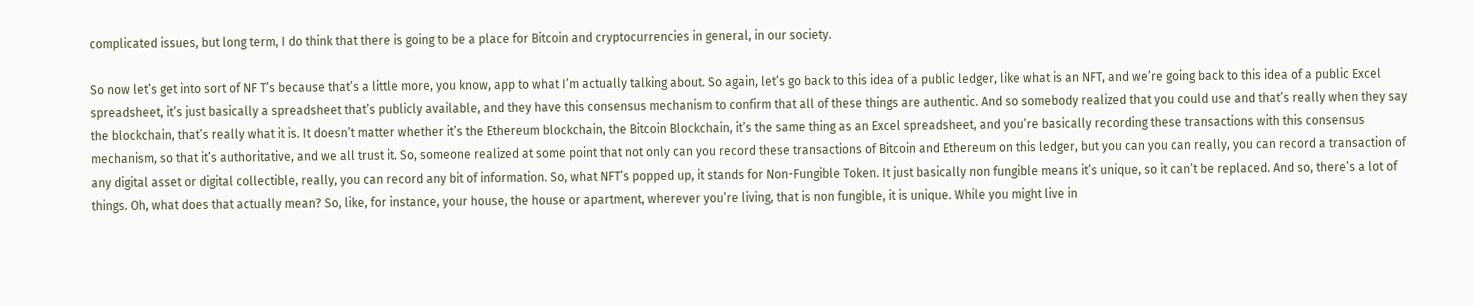complicated issues, but long term, I do think that there is going to be a place for Bitcoin and cryptocurrencies in general, in our society.

So now let’s get into sort of NF T’s because that’s a little more, you know, app to what I’m actually talking about. So again, let’s go back to this idea of a public ledger, like what is an NFT, and we’re going back to this idea of a public Excel spreadsheet, it’s just basically a spreadsheet that’s publicly available, and they have this consensus mechanism to confirm that all of these things are authentic. And so somebody realized that you could use and that’s really when they say the blockchain, that’s really what it is. It doesn’t matter whether it’s the Ethereum blockchain, the Bitcoin Blockchain, it’s the same thing as an Excel spreadsheet, and you’re basically recording these transactions with this consensus mechanism, so that it’s authoritative, and we all trust it. So, someone realized at some point that not only can you record these transactions of Bitcoin and Ethereum on this ledger, but you can you can really, you can record a transaction of any digital asset or digital collectible, really, you can record any bit of information. So, what NFT’s popped up, it stands for Non-Fungible Token. It just basically non fungible means it’s unique, so it can’t be replaced. And so, there’s a lot of things. Oh, what does that actually mean? So, like, for instance, your house, the house or apartment, wherever you’re living, that is non fungible, it is unique. While you might live in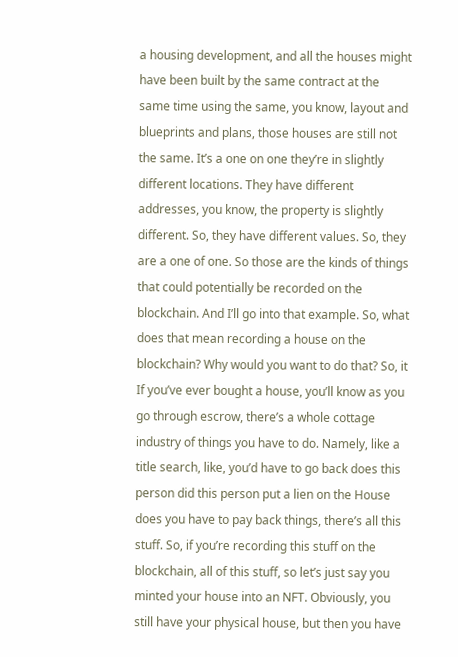a housing development, and all the houses might have been built by the same contract at the same time using the same, you know, layout and blueprints and plans, those houses are still not the same. It’s a one on one they’re in slightly different locations. They have different addresses, you know, the property is slightly different. So, they have different values. So, they are a one of one. So those are the kinds of things that could potentially be recorded on the blockchain. And I’ll go into that example. So, what does that mean recording a house on the blockchain? Why would you want to do that? So, it If you’ve ever bought a house, you’ll know as you go through escrow, there’s a whole cottage industry of things you have to do. Namely, like a title search, like, you’d have to go back does this person did this person put a lien on the House does you have to pay back things, there’s all this stuff. So, if you’re recording this stuff on the blockchain, all of this stuff, so let’s just say you minted your house into an NFT. Obviously, you still have your physical house, but then you have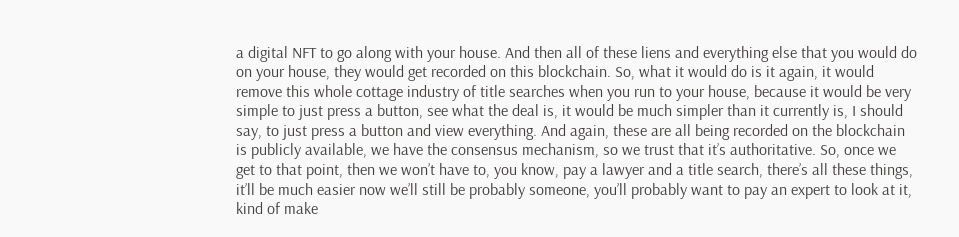a digital NFT to go along with your house. And then all of these liens and everything else that you would do on your house, they would get recorded on this blockchain. So, what it would do is it again, it would remove this whole cottage industry of title searches when you run to your house, because it would be very simple to just press a button, see what the deal is, it would be much simpler than it currently is, I should say, to just press a button and view everything. And again, these are all being recorded on the blockchain is publicly available, we have the consensus mechanism, so we trust that it’s authoritative. So, once we get to that point, then we won’t have to, you know, pay a lawyer and a title search, there’s all these things, it’ll be much easier now we’ll still be probably someone, you’ll probably want to pay an expert to look at it, kind of make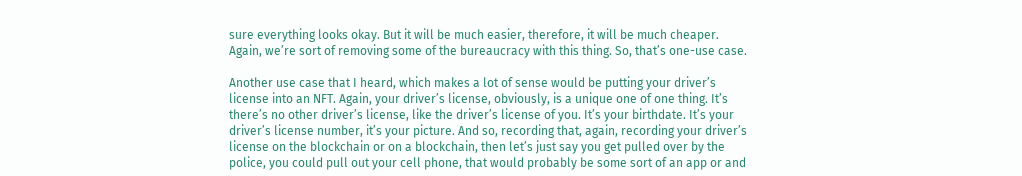sure everything looks okay. But it will be much easier, therefore, it will be much cheaper. Again, we’re sort of removing some of the bureaucracy with this thing. So, that’s one-use case.

Another use case that I heard, which makes a lot of sense would be putting your driver’s license into an NFT. Again, your driver’s license, obviously, is a unique one of one thing. It’s there’s no other driver’s license, like the driver’s license of you. It’s your birthdate. It’s your driver’s license number, it’s your picture. And so, recording that, again, recording your driver’s license on the blockchain or on a blockchain, then let’s just say you get pulled over by the police, you could pull out your cell phone, that would probably be some sort of an app or and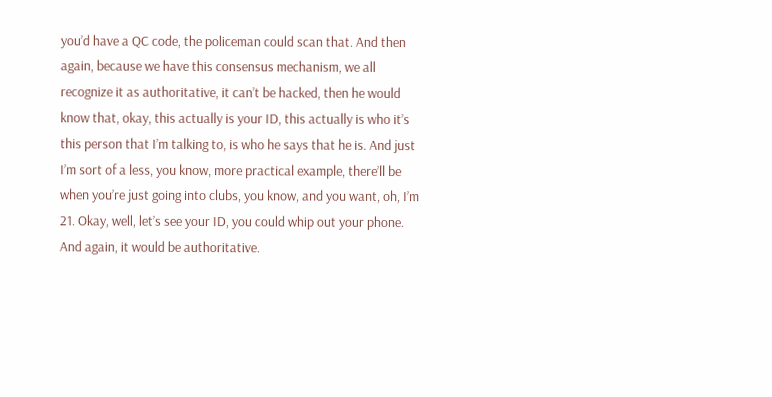you’d have a QC code, the policeman could scan that. And then again, because we have this consensus mechanism, we all recognize it as authoritative, it can’t be hacked, then he would know that, okay, this actually is your ID, this actually is who it’s this person that I’m talking to, is who he says that he is. And just I’m sort of a less, you know, more practical example, there’ll be when you’re just going into clubs, you know, and you want, oh, I’m 21. Okay, well, let’s see your ID, you could whip out your phone. And again, it would be authoritative.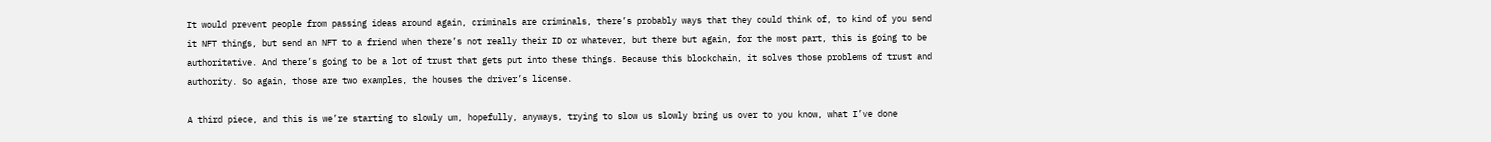It would prevent people from passing ideas around again, criminals are criminals, there’s probably ways that they could think of, to kind of you send it NFT things, but send an NFT to a friend when there’s not really their ID or whatever, but there but again, for the most part, this is going to be authoritative. And there’s going to be a lot of trust that gets put into these things. Because this blockchain, it solves those problems of trust and authority. So again, those are two examples, the houses the driver’s license.

A third piece, and this is we’re starting to slowly um, hopefully, anyways, trying to slow us slowly bring us over to you know, what I’ve done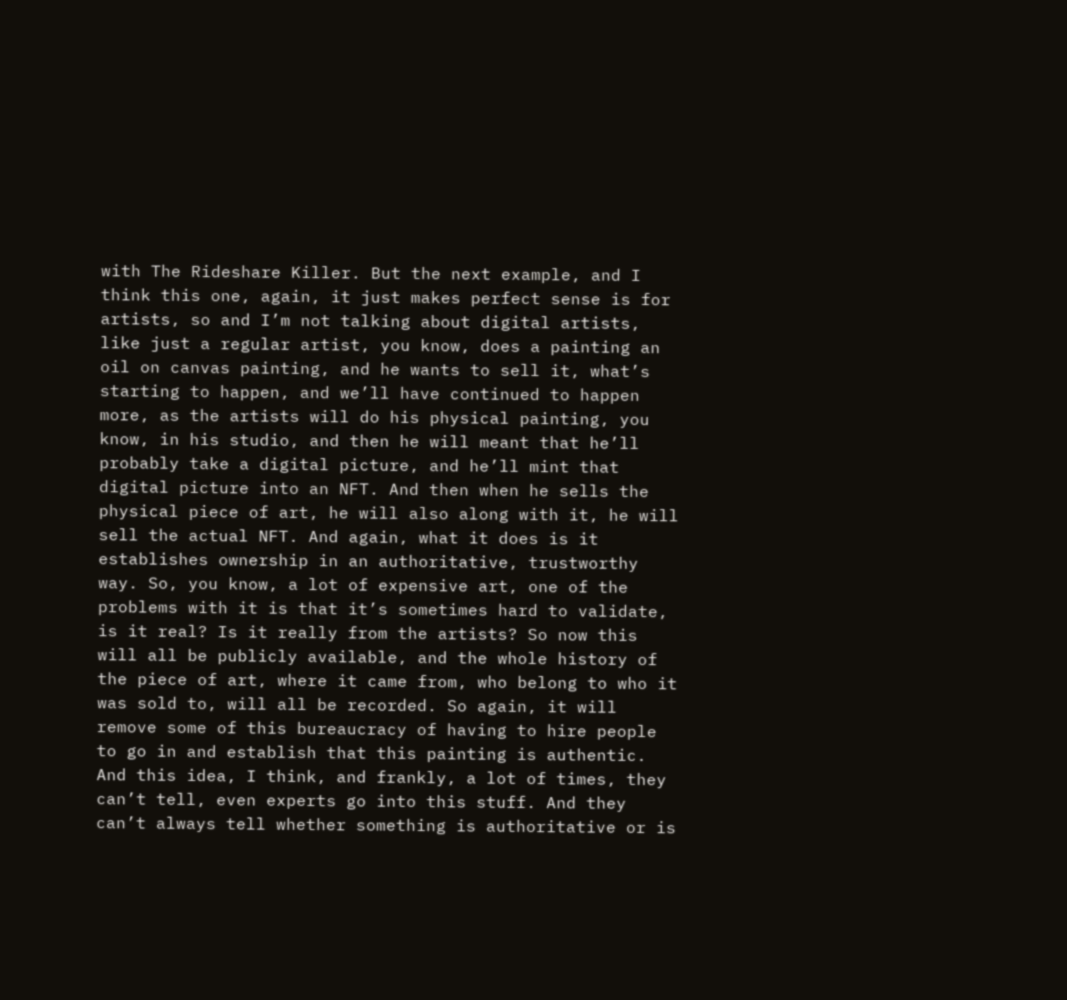with The Rideshare Killer. But the next example, and I think this one, again, it just makes perfect sense is for artists, so and I’m not talking about digital artists, like just a regular artist, you know, does a painting an oil on canvas painting, and he wants to sell it, what’s starting to happen, and we’ll have continued to happen more, as the artists will do his physical painting, you know, in his studio, and then he will meant that he’ll probably take a digital picture, and he’ll mint that digital picture into an NFT. And then when he sells the physical piece of art, he will also along with it, he will sell the actual NFT. And again, what it does is it establishes ownership in an authoritative, trustworthy way. So, you know, a lot of expensive art, one of the problems with it is that it’s sometimes hard to validate, is it real? Is it really from the artists? So now this will all be publicly available, and the whole history of the piece of art, where it came from, who belong to who it was sold to, will all be recorded. So again, it will remove some of this bureaucracy of having to hire people to go in and establish that this painting is authentic. And this idea, I think, and frankly, a lot of times, they can’t tell, even experts go into this stuff. And they can’t always tell whether something is authoritative or is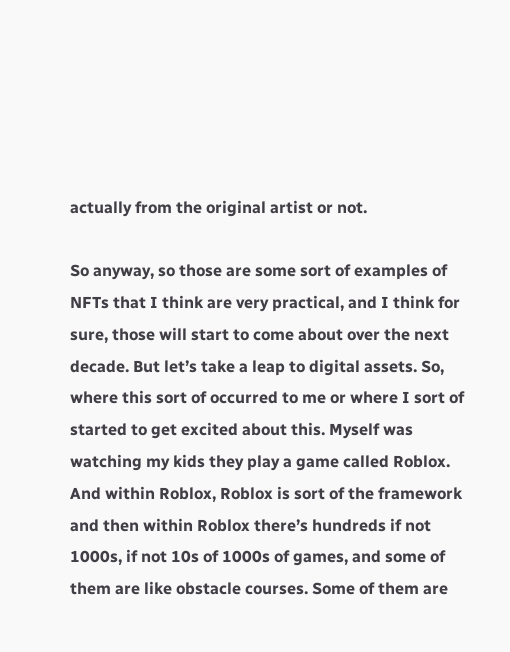actually from the original artist or not.

So anyway, so those are some sort of examples of NFTs that I think are very practical, and I think for sure, those will start to come about over the next decade. But let’s take a leap to digital assets. So, where this sort of occurred to me or where I sort of started to get excited about this. Myself was watching my kids they play a game called Roblox. And within Roblox, Roblox is sort of the framework and then within Roblox there’s hundreds if not 1000s, if not 10s of 1000s of games, and some of them are like obstacle courses. Some of them are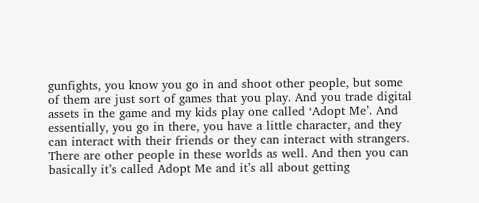gunfights, you know you go in and shoot other people, but some of them are just sort of games that you play. And you trade digital assets in the game and my kids play one called ‘Adopt Me’. And essentially, you go in there, you have a little character, and they can interact with their friends or they can interact with strangers. There are other people in these worlds as well. And then you can basically it’s called Adopt Me and it’s all about getting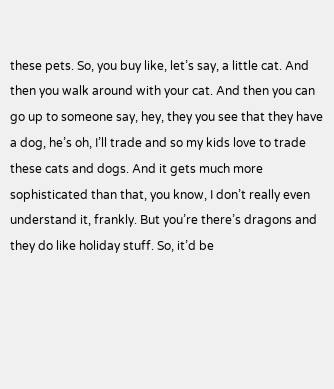these pets. So, you buy like, let’s say, a little cat. And then you walk around with your cat. And then you can go up to someone say, hey, they you see that they have a dog, he’s oh, I’ll trade and so my kids love to trade these cats and dogs. And it gets much more sophisticated than that, you know, I don’t really even understand it, frankly. But you’re there’s dragons and they do like holiday stuff. So, it’d be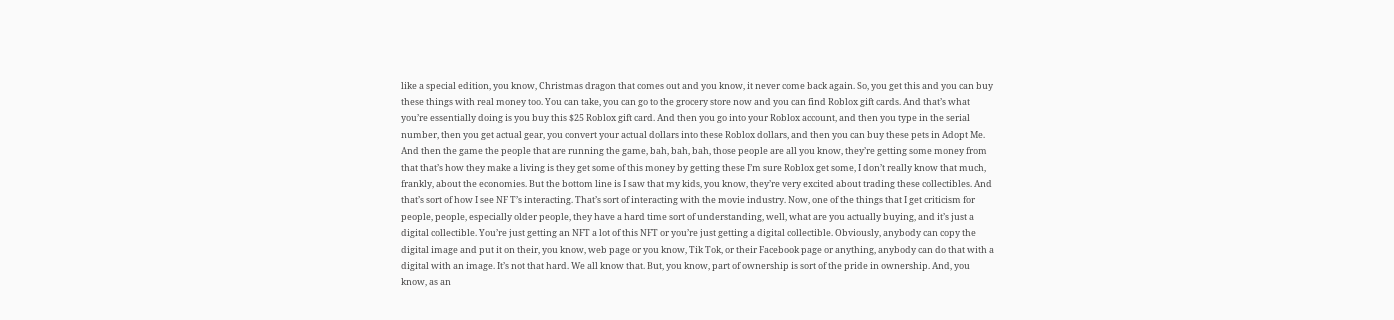like a special edition, you know, Christmas dragon that comes out and you know, it never come back again. So, you get this and you can buy these things with real money too. You can take, you can go to the grocery store now and you can find Roblox gift cards. And that’s what you’re essentially doing is you buy this $25 Roblox gift card. And then you go into your Roblox account, and then you type in the serial number, then you get actual gear, you convert your actual dollars into these Roblox dollars, and then you can buy these pets in Adopt Me. And then the game the people that are running the game, bah, bah, bah, those people are all you know, they’re getting some money from that that’s how they make a living is they get some of this money by getting these I’m sure Roblox get some, I don’t really know that much, frankly, about the economies. But the bottom line is I saw that my kids, you know, they’re very excited about trading these collectibles. And that’s sort of how I see NF T’s interacting. That’s sort of interacting with the movie industry. Now, one of the things that I get criticism for people, people, especially older people, they have a hard time sort of understanding, well, what are you actually buying, and it’s just a digital collectible. You’re just getting an NFT a lot of this NFT or you’re just getting a digital collectible. Obviously, anybody can copy the digital image and put it on their, you know, web page or you know, Tik Tok, or their Facebook page or anything, anybody can do that with a digital with an image. It’s not that hard. We all know that. But, you know, part of ownership is sort of the pride in ownership. And, you know, as an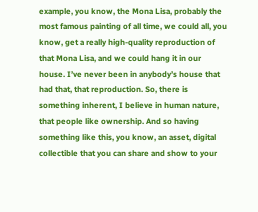example, you know, the Mona Lisa, probably the most famous painting of all time, we could all, you know, get a really high-quality reproduction of that Mona Lisa, and we could hang it in our house. I’ve never been in anybody’s house that had that, that reproduction. So, there is something inherent, I believe in human nature, that people like ownership. And so having something like this, you know, an asset, digital collectible that you can share and show to your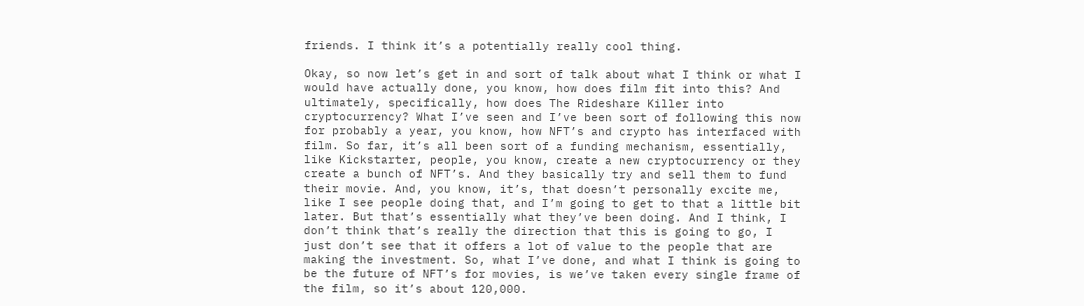friends. I think it’s a potentially really cool thing.

Okay, so now let’s get in and sort of talk about what I think or what I would have actually done, you know, how does film fit into this? And ultimately, specifically, how does The Rideshare Killer into cryptocurrency? What I’ve seen and I’ve been sort of following this now for probably a year, you know, how NFT’s and crypto has interfaced with film. So far, it’s all been sort of a funding mechanism, essentially, like Kickstarter, people, you know, create a new cryptocurrency or they create a bunch of NFT’s. And they basically try and sell them to fund their movie. And, you know, it’s, that doesn’t personally excite me, like I see people doing that, and I’m going to get to that a little bit later. But that’s essentially what they’ve been doing. And I think, I don’t think that’s really the direction that this is going to go, I just don’t see that it offers a lot of value to the people that are making the investment. So, what I’ve done, and what I think is going to be the future of NFT’s for movies, is we’ve taken every single frame of the film, so it’s about 120,000.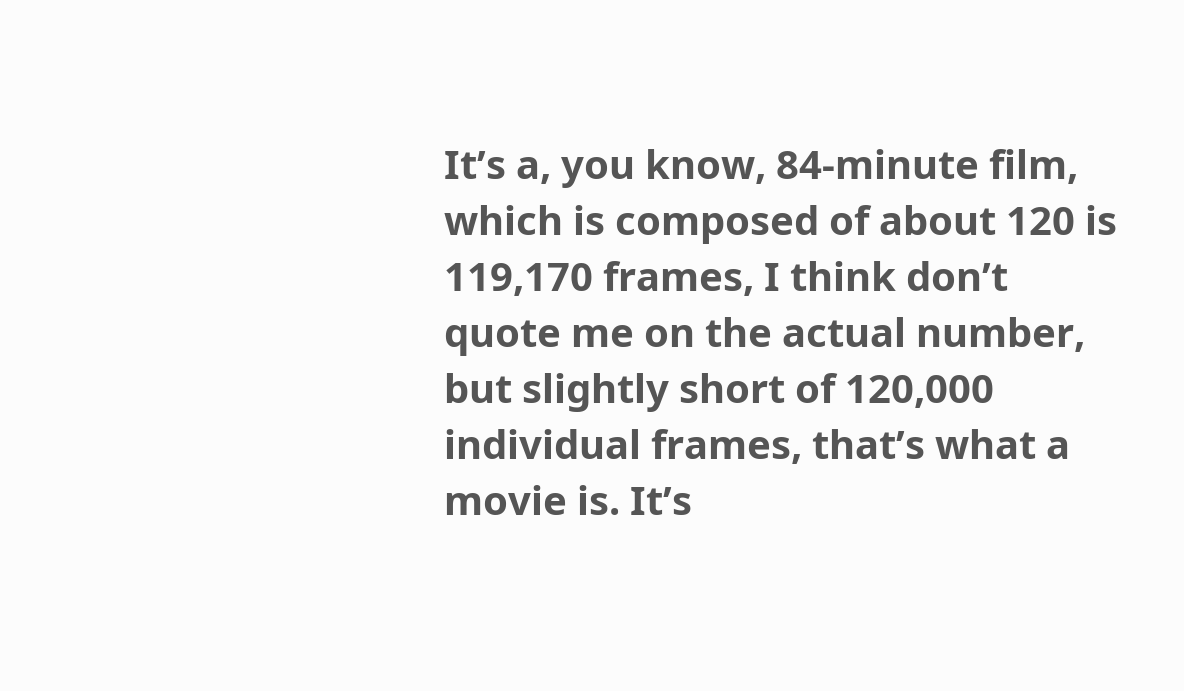It’s a, you know, 84-minute film, which is composed of about 120 is 119,170 frames, I think don’t quote me on the actual number, but slightly short of 120,000 individual frames, that’s what a movie is. It’s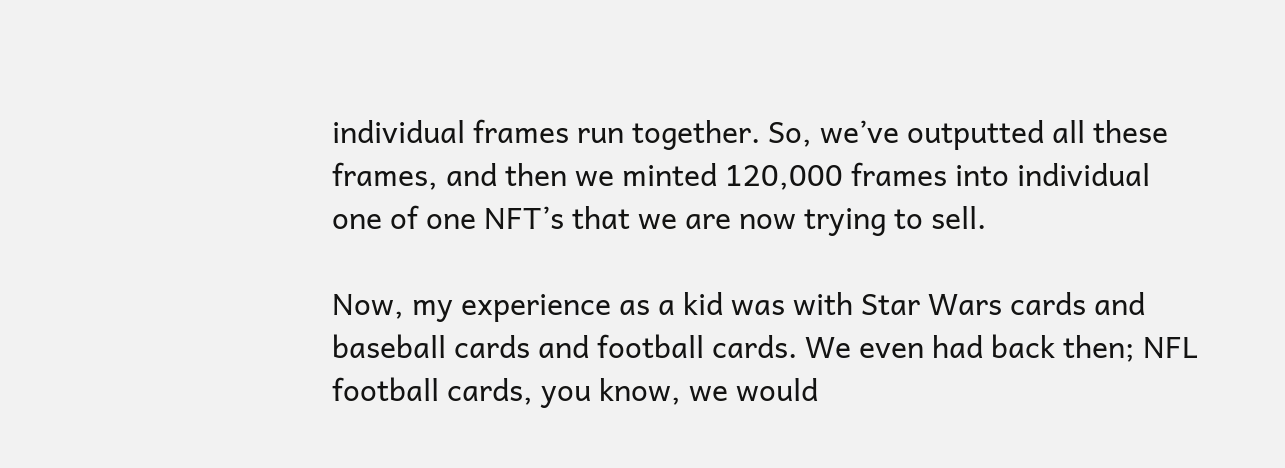individual frames run together. So, we’ve outputted all these frames, and then we minted 120,000 frames into individual one of one NFT’s that we are now trying to sell.

Now, my experience as a kid was with Star Wars cards and baseball cards and football cards. We even had back then; NFL football cards, you know, we would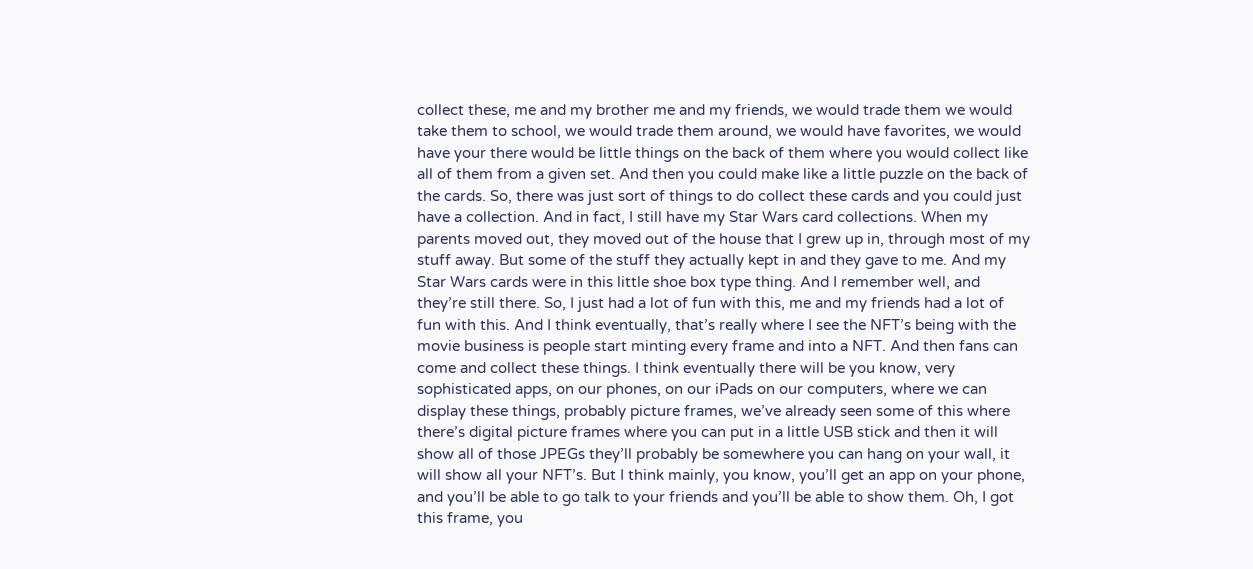collect these, me and my brother me and my friends, we would trade them we would take them to school, we would trade them around, we would have favorites, we would have your there would be little things on the back of them where you would collect like all of them from a given set. And then you could make like a little puzzle on the back of the cards. So, there was just sort of things to do collect these cards and you could just have a collection. And in fact, I still have my Star Wars card collections. When my parents moved out, they moved out of the house that I grew up in, through most of my stuff away. But some of the stuff they actually kept in and they gave to me. And my Star Wars cards were in this little shoe box type thing. And I remember well, and they’re still there. So, I just had a lot of fun with this, me and my friends had a lot of fun with this. And I think eventually, that’s really where I see the NFT’s being with the movie business is people start minting every frame and into a NFT. And then fans can come and collect these things. I think eventually there will be you know, very sophisticated apps, on our phones, on our iPads on our computers, where we can display these things, probably picture frames, we’ve already seen some of this where there’s digital picture frames where you can put in a little USB stick and then it will show all of those JPEGs they’ll probably be somewhere you can hang on your wall, it will show all your NFT’s. But I think mainly, you know, you’ll get an app on your phone, and you’ll be able to go talk to your friends and you’ll be able to show them. Oh, I got this frame, you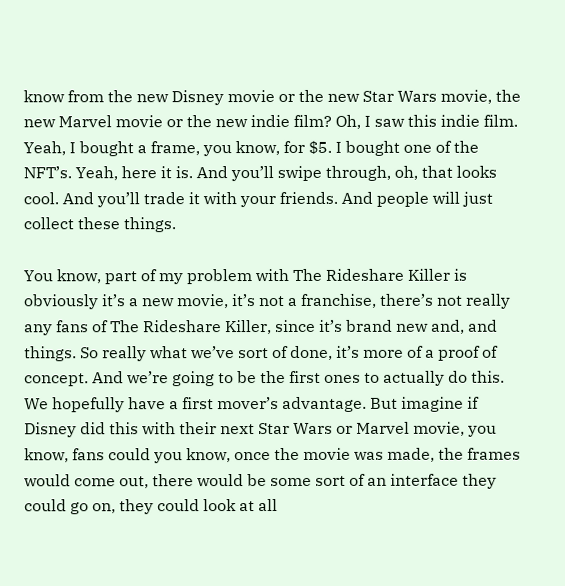know from the new Disney movie or the new Star Wars movie, the new Marvel movie or the new indie film? Oh, I saw this indie film. Yeah, I bought a frame, you know, for $5. I bought one of the NFT’s. Yeah, here it is. And you’ll swipe through, oh, that looks cool. And you’ll trade it with your friends. And people will just collect these things.

You know, part of my problem with The Rideshare Killer is obviously it’s a new movie, it’s not a franchise, there’s not really any fans of The Rideshare Killer, since it’s brand new and, and things. So really what we’ve sort of done, it’s more of a proof of concept. And we’re going to be the first ones to actually do this. We hopefully have a first mover’s advantage. But imagine if Disney did this with their next Star Wars or Marvel movie, you know, fans could you know, once the movie was made, the frames would come out, there would be some sort of an interface they could go on, they could look at all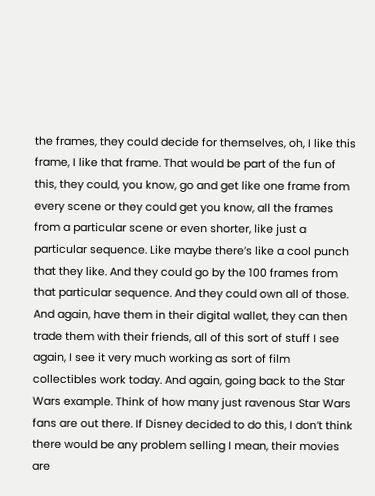the frames, they could decide for themselves, oh, I like this frame, I like that frame. That would be part of the fun of this, they could, you know, go and get like one frame from every scene or they could get you know, all the frames from a particular scene or even shorter, like just a particular sequence. Like maybe there’s like a cool punch that they like. And they could go by the 100 frames from that particular sequence. And they could own all of those. And again, have them in their digital wallet, they can then trade them with their friends, all of this sort of stuff I see again, I see it very much working as sort of film collectibles work today. And again, going back to the Star Wars example. Think of how many just ravenous Star Wars fans are out there. If Disney decided to do this, I don’t think there would be any problem selling I mean, their movies are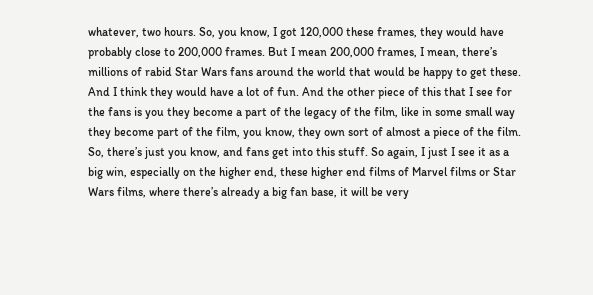whatever, two hours. So, you know, I got 120,000 these frames, they would have probably close to 200,000 frames. But I mean 200,000 frames, I mean, there’s millions of rabid Star Wars fans around the world that would be happy to get these. And I think they would have a lot of fun. And the other piece of this that I see for the fans is you they become a part of the legacy of the film, like in some small way they become part of the film, you know, they own sort of almost a piece of the film. So, there’s just you know, and fans get into this stuff. So again, I just I see it as a big win, especially on the higher end, these higher end films of Marvel films or Star Wars films, where there’s already a big fan base, it will be very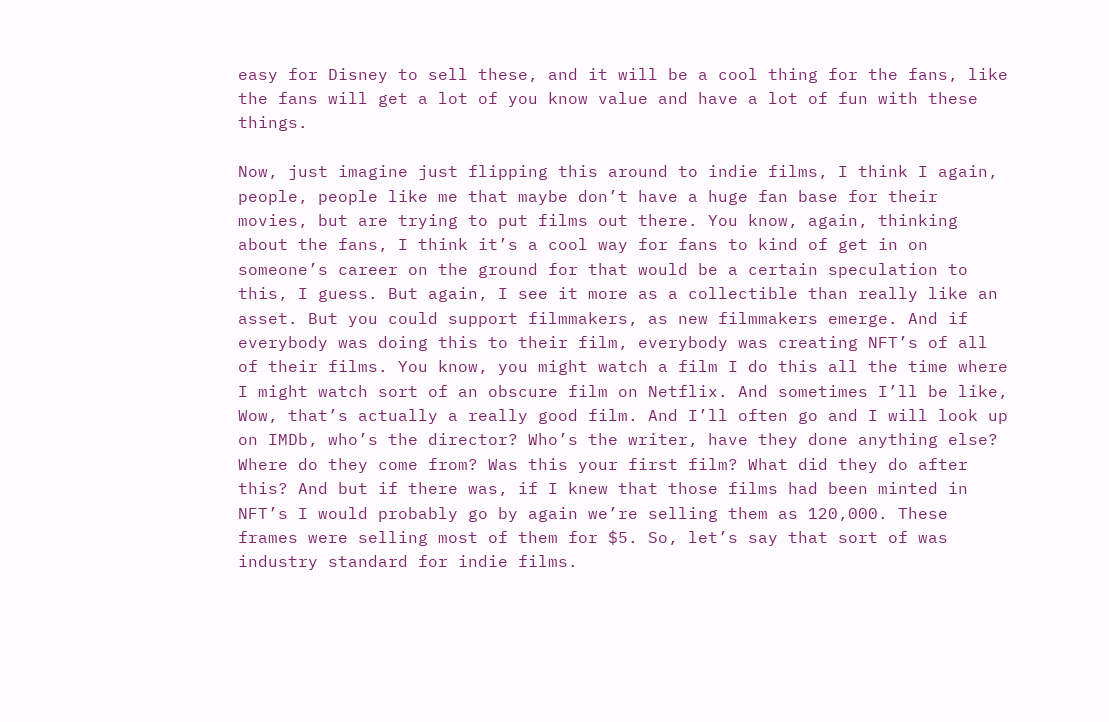easy for Disney to sell these, and it will be a cool thing for the fans, like the fans will get a lot of you know value and have a lot of fun with these things.

Now, just imagine just flipping this around to indie films, I think I again, people, people like me that maybe don’t have a huge fan base for their movies, but are trying to put films out there. You know, again, thinking about the fans, I think it’s a cool way for fans to kind of get in on someone’s career on the ground for that would be a certain speculation to this, I guess. But again, I see it more as a collectible than really like an asset. But you could support filmmakers, as new filmmakers emerge. And if everybody was doing this to their film, everybody was creating NFT’s of all of their films. You know, you might watch a film I do this all the time where I might watch sort of an obscure film on Netflix. And sometimes I’ll be like, Wow, that’s actually a really good film. And I’ll often go and I will look up on IMDb, who’s the director? Who’s the writer, have they done anything else? Where do they come from? Was this your first film? What did they do after this? And but if there was, if I knew that those films had been minted in NFT’s I would probably go by again we’re selling them as 120,000. These frames were selling most of them for $5. So, let’s say that sort of was industry standard for indie films.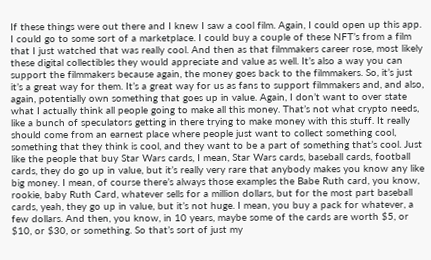If these things were out there and I knew I saw a cool film. Again, I could open up this app. I could go to some sort of a marketplace. I could buy a couple of these NFT’s from a film that I just watched that was really cool. And then as that filmmakers career rose, most likely these digital collectibles they would appreciate and value as well. It’s also a way you can support the filmmakers because again, the money goes back to the filmmakers. So, it’s just it’s a great way for them. It’s a great way for us as fans to support filmmakers and, and also, again, potentially own something that goes up in value. Again, I don’t want to over state what I actually think all people going to make all this money. That’s not what crypto needs, like a bunch of speculators getting in there trying to make money with this stuff. It really should come from an earnest place where people just want to collect something cool, something that they think is cool, and they want to be a part of something that’s cool. Just like the people that buy Star Wars cards, I mean, Star Wars cards, baseball cards, football cards, they do go up in value, but it’s really very rare that anybody makes you know any like big money. I mean, of course there’s always those examples the Babe Ruth card, you know, rookie, baby Ruth Card, whatever sells for a million dollars, but for the most part baseball cards, yeah, they go up in value, but it’s not huge. I mean, you buy a pack for whatever, a few dollars. And then, you know, in 10 years, maybe some of the cards are worth $5, or $10, or $30, or something. So that’s sort of just my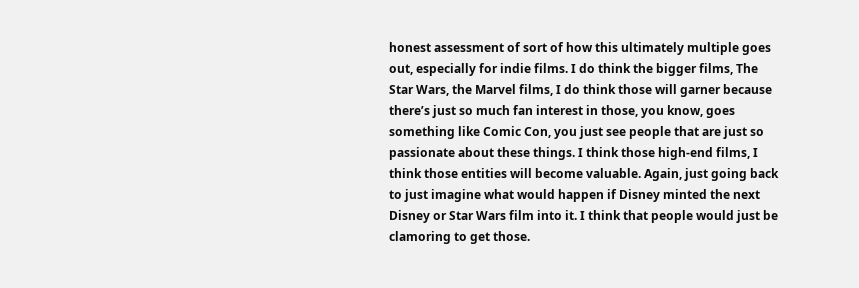honest assessment of sort of how this ultimately multiple goes out, especially for indie films. I do think the bigger films, The Star Wars, the Marvel films, I do think those will garner because there’s just so much fan interest in those, you know, goes something like Comic Con, you just see people that are just so passionate about these things. I think those high-end films, I think those entities will become valuable. Again, just going back to just imagine what would happen if Disney minted the next Disney or Star Wars film into it. I think that people would just be clamoring to get those.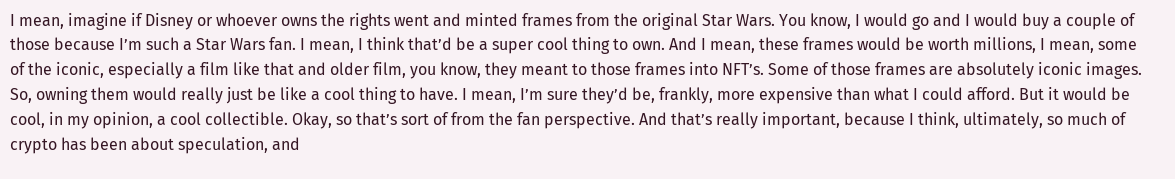I mean, imagine if Disney or whoever owns the rights went and minted frames from the original Star Wars. You know, I would go and I would buy a couple of those because I’m such a Star Wars fan. I mean, I think that’d be a super cool thing to own. And I mean, these frames would be worth millions, I mean, some of the iconic, especially a film like that and older film, you know, they meant to those frames into NFT’s. Some of those frames are absolutely iconic images. So, owning them would really just be like a cool thing to have. I mean, I’m sure they’d be, frankly, more expensive than what I could afford. But it would be cool, in my opinion, a cool collectible. Okay, so that’s sort of from the fan perspective. And that’s really important, because I think, ultimately, so much of crypto has been about speculation, and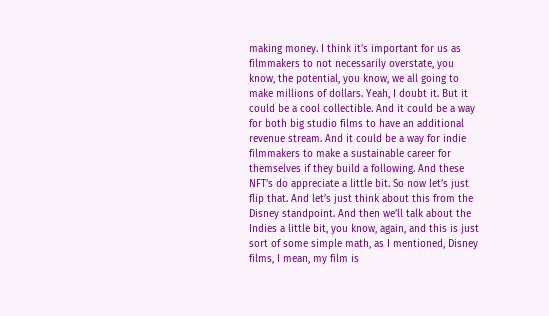making money. I think it’s important for us as filmmakers to not necessarily overstate, you know, the potential, you know, we all going to make millions of dollars. Yeah, I doubt it. But it could be a cool collectible. And it could be a way for both big studio films to have an additional revenue stream. And it could be a way for indie filmmakers to make a sustainable career for themselves if they build a following. And these NFT’s do appreciate a little bit. So now let’s just flip that. And let’s just think about this from the Disney standpoint. And then we’ll talk about the Indies a little bit, you know, again, and this is just sort of some simple math, as I mentioned, Disney films, I mean, my film is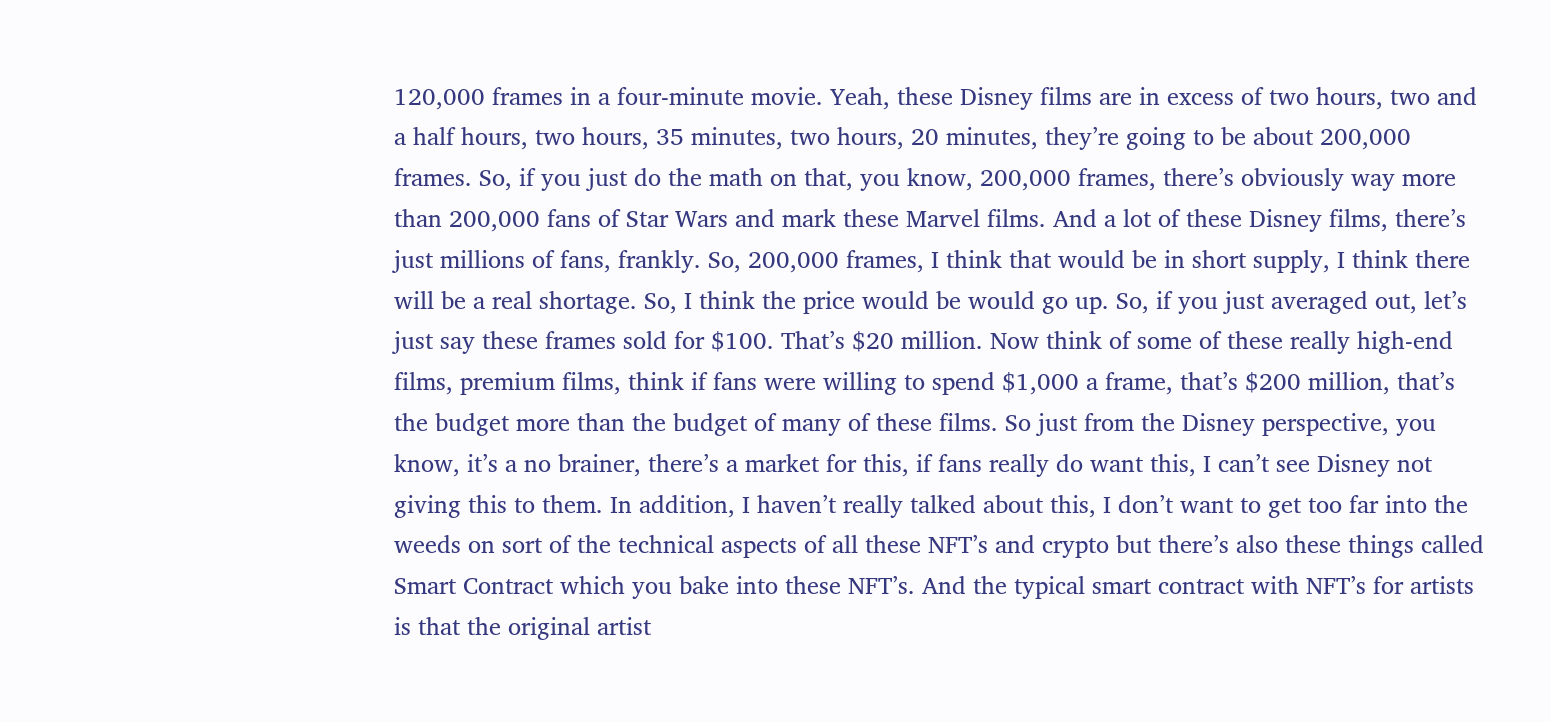120,000 frames in a four-minute movie. Yeah, these Disney films are in excess of two hours, two and a half hours, two hours, 35 minutes, two hours, 20 minutes, they’re going to be about 200,000 frames. So, if you just do the math on that, you know, 200,000 frames, there’s obviously way more than 200,000 fans of Star Wars and mark these Marvel films. And a lot of these Disney films, there’s just millions of fans, frankly. So, 200,000 frames, I think that would be in short supply, I think there will be a real shortage. So, I think the price would be would go up. So, if you just averaged out, let’s just say these frames sold for $100. That’s $20 million. Now think of some of these really high-end films, premium films, think if fans were willing to spend $1,000 a frame, that’s $200 million, that’s the budget more than the budget of many of these films. So just from the Disney perspective, you know, it’s a no brainer, there’s a market for this, if fans really do want this, I can’t see Disney not giving this to them. In addition, I haven’t really talked about this, I don’t want to get too far into the weeds on sort of the technical aspects of all these NFT’s and crypto but there’s also these things called Smart Contract which you bake into these NFT’s. And the typical smart contract with NFT’s for artists is that the original artist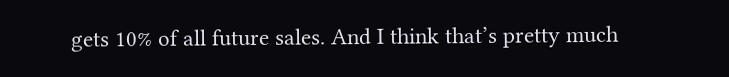gets 10% of all future sales. And I think that’s pretty much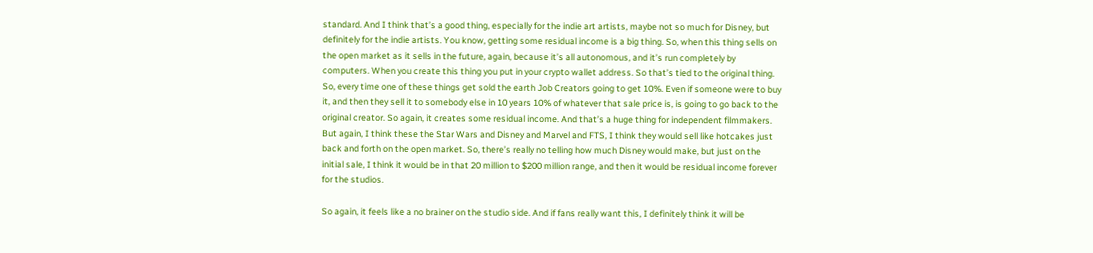standard. And I think that’s a good thing, especially for the indie art artists, maybe not so much for Disney, but definitely for the indie artists. You know, getting some residual income is a big thing. So, when this thing sells on the open market as it sells in the future, again, because it’s all autonomous, and it’s run completely by computers. When you create this thing you put in your crypto wallet address. So that’s tied to the original thing. So, every time one of these things get sold the earth Job Creators going to get 10%. Even if someone were to buy it, and then they sell it to somebody else in 10 years 10% of whatever that sale price is, is going to go back to the original creator. So again, it creates some residual income. And that’s a huge thing for independent filmmakers. But again, I think these the Star Wars and Disney and Marvel and FTS, I think they would sell like hotcakes just back and forth on the open market. So, there’s really no telling how much Disney would make, but just on the initial sale, I think it would be in that 20 million to $200 million range, and then it would be residual income forever for the studios.

So again, it feels like a no brainer on the studio side. And if fans really want this, I definitely think it will be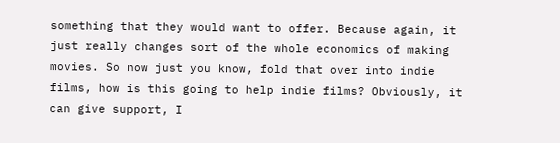something that they would want to offer. Because again, it just really changes sort of the whole economics of making movies. So now just you know, fold that over into indie films, how is this going to help indie films? Obviously, it can give support, I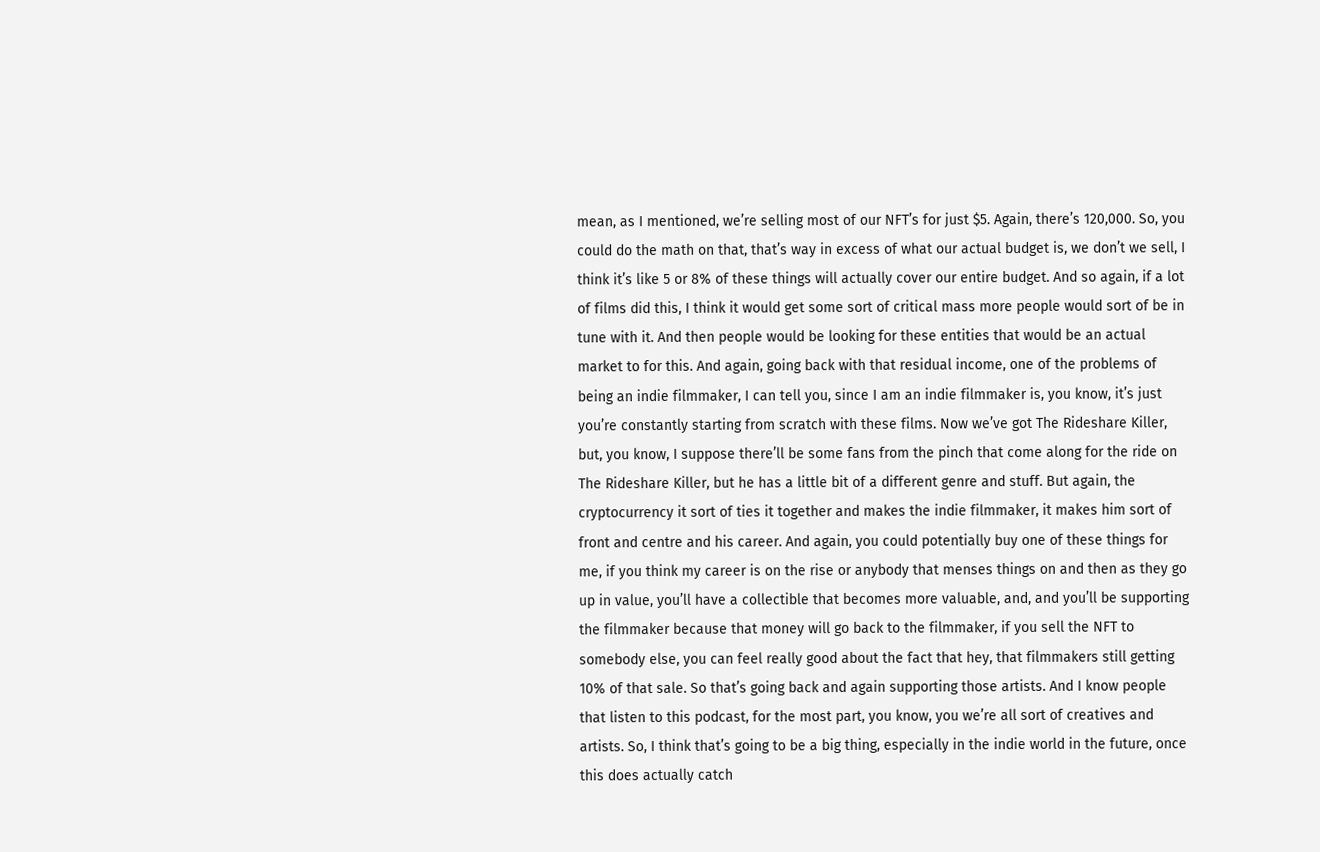mean, as I mentioned, we’re selling most of our NFT’s for just $5. Again, there’s 120,000. So, you could do the math on that, that’s way in excess of what our actual budget is, we don’t we sell, I think it’s like 5 or 8% of these things will actually cover our entire budget. And so again, if a lot of films did this, I think it would get some sort of critical mass more people would sort of be in tune with it. And then people would be looking for these entities that would be an actual market to for this. And again, going back with that residual income, one of the problems of being an indie filmmaker, I can tell you, since I am an indie filmmaker is, you know, it’s just you’re constantly starting from scratch with these films. Now we’ve got The Rideshare Killer, but, you know, I suppose there’ll be some fans from the pinch that come along for the ride on The Rideshare Killer, but he has a little bit of a different genre and stuff. But again, the cryptocurrency it sort of ties it together and makes the indie filmmaker, it makes him sort of front and centre and his career. And again, you could potentially buy one of these things for me, if you think my career is on the rise or anybody that menses things on and then as they go up in value, you’ll have a collectible that becomes more valuable, and, and you’ll be supporting the filmmaker because that money will go back to the filmmaker, if you sell the NFT to somebody else, you can feel really good about the fact that hey, that filmmakers still getting 10% of that sale. So that’s going back and again supporting those artists. And I know people that listen to this podcast, for the most part, you know, you we’re all sort of creatives and artists. So, I think that’s going to be a big thing, especially in the indie world in the future, once this does actually catch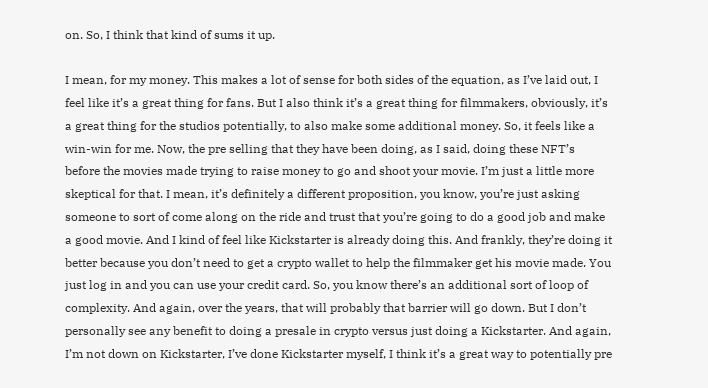on. So, I think that kind of sums it up.

I mean, for my money. This makes a lot of sense for both sides of the equation, as I’ve laid out, I feel like it’s a great thing for fans. But I also think it’s a great thing for filmmakers, obviously, it’s a great thing for the studios potentially, to also make some additional money. So, it feels like a win-win for me. Now, the pre selling that they have been doing, as I said, doing these NFT’s before the movies made trying to raise money to go and shoot your movie. I’m just a little more skeptical for that. I mean, it’s definitely a different proposition, you know, you’re just asking someone to sort of come along on the ride and trust that you’re going to do a good job and make a good movie. And I kind of feel like Kickstarter is already doing this. And frankly, they’re doing it better because you don’t need to get a crypto wallet to help the filmmaker get his movie made. You just log in and you can use your credit card. So, you know there’s an additional sort of loop of complexity. And again, over the years, that will probably that barrier will go down. But I don’t personally see any benefit to doing a presale in crypto versus just doing a Kickstarter. And again, I’m not down on Kickstarter, I’ve done Kickstarter myself, I think it’s a great way to potentially pre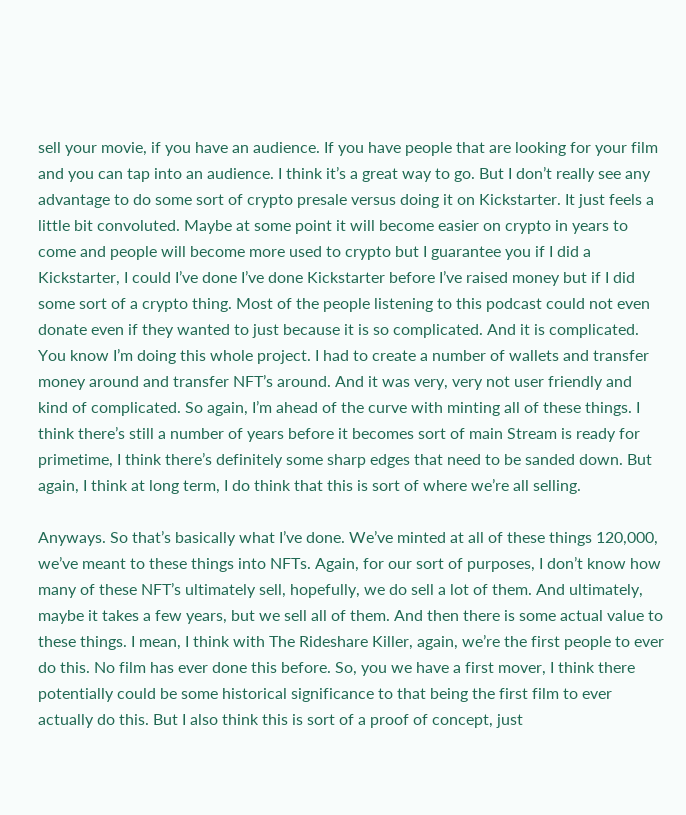sell your movie, if you have an audience. If you have people that are looking for your film and you can tap into an audience. I think it’s a great way to go. But I don’t really see any advantage to do some sort of crypto presale versus doing it on Kickstarter. It just feels a little bit convoluted. Maybe at some point it will become easier on crypto in years to come and people will become more used to crypto but I guarantee you if I did a Kickstarter, I could I’ve done I’ve done Kickstarter before I’ve raised money but if I did some sort of a crypto thing. Most of the people listening to this podcast could not even donate even if they wanted to just because it is so complicated. And it is complicated. You know I’m doing this whole project. I had to create a number of wallets and transfer money around and transfer NFT’s around. And it was very, very not user friendly and kind of complicated. So again, I’m ahead of the curve with minting all of these things. I think there’s still a number of years before it becomes sort of main Stream is ready for primetime, I think there’s definitely some sharp edges that need to be sanded down. But again, I think at long term, I do think that this is sort of where we’re all selling.

Anyways. So that’s basically what I’ve done. We’ve minted at all of these things 120,000, we’ve meant to these things into NFTs. Again, for our sort of purposes, I don’t know how many of these NFT’s ultimately sell, hopefully, we do sell a lot of them. And ultimately, maybe it takes a few years, but we sell all of them. And then there is some actual value to these things. I mean, I think with The Rideshare Killer, again, we’re the first people to ever do this. No film has ever done this before. So, you we have a first mover, I think there potentially could be some historical significance to that being the first film to ever actually do this. But I also think this is sort of a proof of concept, just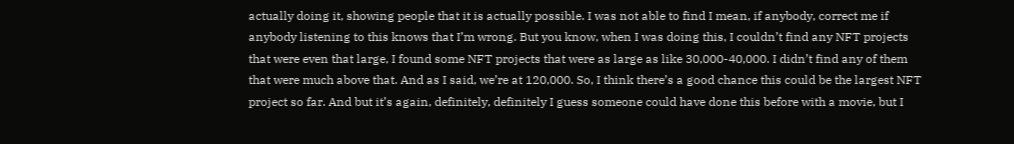actually doing it, showing people that it is actually possible. I was not able to find I mean, if anybody, correct me if anybody listening to this knows that I’m wrong. But you know, when I was doing this, I couldn’t find any NFT projects that were even that large, I found some NFT projects that were as large as like 30,000-40,000. I didn’t find any of them that were much above that. And as I said, we’re at 120,000. So, I think there’s a good chance this could be the largest NFT project so far. And but it’s again, definitely, definitely I guess someone could have done this before with a movie, but I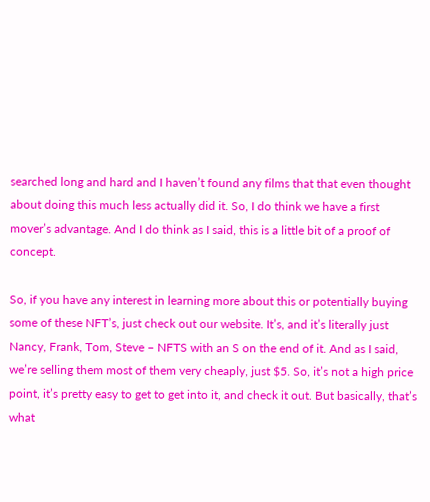searched long and hard and I haven’t found any films that that even thought about doing this much less actually did it. So, I do think we have a first mover’s advantage. And I do think as I said, this is a little bit of a proof of concept.

So, if you have any interest in learning more about this or potentially buying some of these NFT’s, just check out our website. It’s, and it’s literally just Nancy, Frank, Tom, Steve – NFTS with an S on the end of it. And as I said, we’re selling them most of them very cheaply, just $5. So, it’s not a high price point, it’s pretty easy to get to get into it, and check it out. But basically, that’s what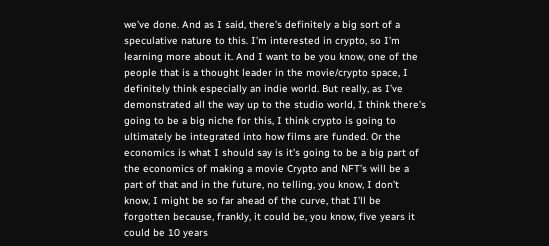we’ve done. And as I said, there’s definitely a big sort of a speculative nature to this. I’m interested in crypto, so I’m learning more about it. And I want to be you know, one of the people that is a thought leader in the movie/crypto space, I definitely think especially an indie world. But really, as I’ve demonstrated all the way up to the studio world, I think there’s going to be a big niche for this, I think crypto is going to ultimately be integrated into how films are funded. Or the economics is what I should say is it’s going to be a big part of the economics of making a movie Crypto and NFT’s will be a part of that and in the future, no telling, you know, I don’t know, I might be so far ahead of the curve, that I’ll be forgotten because, frankly, it could be, you know, five years it could be 10 years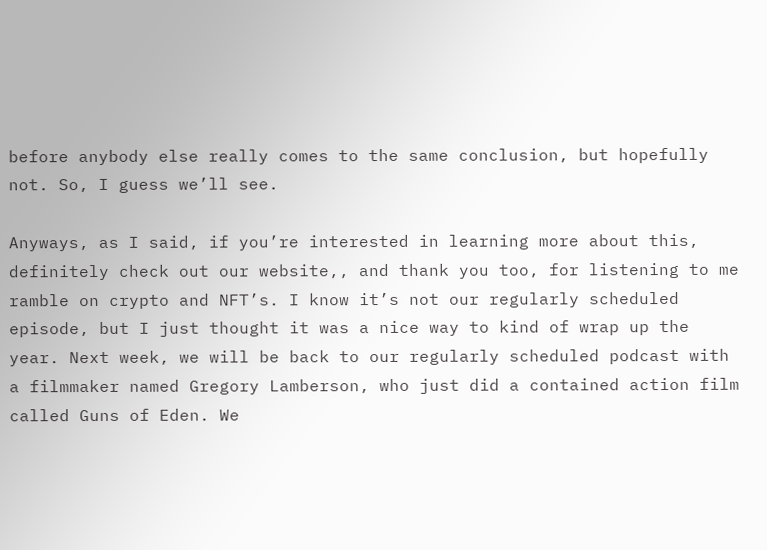before anybody else really comes to the same conclusion, but hopefully not. So, I guess we’ll see.

Anyways, as I said, if you’re interested in learning more about this, definitely check out our website,, and thank you too, for listening to me ramble on crypto and NFT’s. I know it’s not our regularly scheduled episode, but I just thought it was a nice way to kind of wrap up the year. Next week, we will be back to our regularly scheduled podcast with a filmmaker named Gregory Lamberson, who just did a contained action film called Guns of Eden. We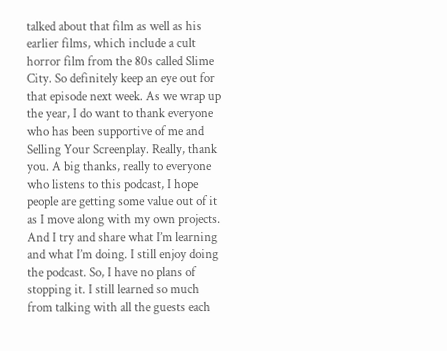talked about that film as well as his earlier films, which include a cult horror film from the 80s called Slime City. So definitely keep an eye out for that episode next week. As we wrap up the year, I do want to thank everyone who has been supportive of me and Selling Your Screenplay. Really, thank you. A big thanks, really to everyone who listens to this podcast, I hope people are getting some value out of it as I move along with my own projects. And I try and share what I’m learning and what I’m doing. I still enjoy doing the podcast. So, I have no plans of stopping it. I still learned so much from talking with all the guests each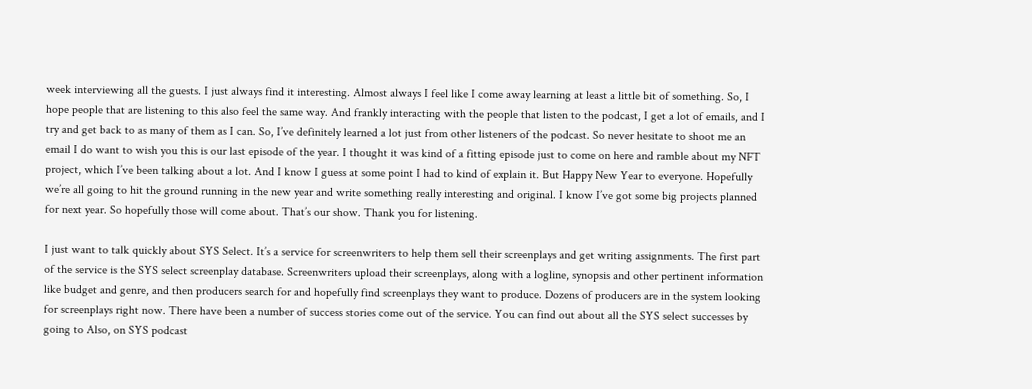week interviewing all the guests. I just always find it interesting. Almost always I feel like I come away learning at least a little bit of something. So, I hope people that are listening to this also feel the same way. And frankly interacting with the people that listen to the podcast, I get a lot of emails, and I try and get back to as many of them as I can. So, I’ve definitely learned a lot just from other listeners of the podcast. So never hesitate to shoot me an email I do want to wish you this is our last episode of the year. I thought it was kind of a fitting episode just to come on here and ramble about my NFT project, which I’ve been talking about a lot. And I know I guess at some point I had to kind of explain it. But Happy New Year to everyone. Hopefully we’re all going to hit the ground running in the new year and write something really interesting and original. I know I’ve got some big projects planned for next year. So hopefully those will come about. That’s our show. Thank you for listening.

I just want to talk quickly about SYS Select. It’s a service for screenwriters to help them sell their screenplays and get writing assignments. The first part of the service is the SYS select screenplay database. Screenwriters upload their screenplays, along with a logline, synopsis and other pertinent information like budget and genre, and then producers search for and hopefully find screenplays they want to produce. Dozens of producers are in the system looking for screenplays right now. There have been a number of success stories come out of the service. You can find out about all the SYS select successes by going to Also, on SYS podcast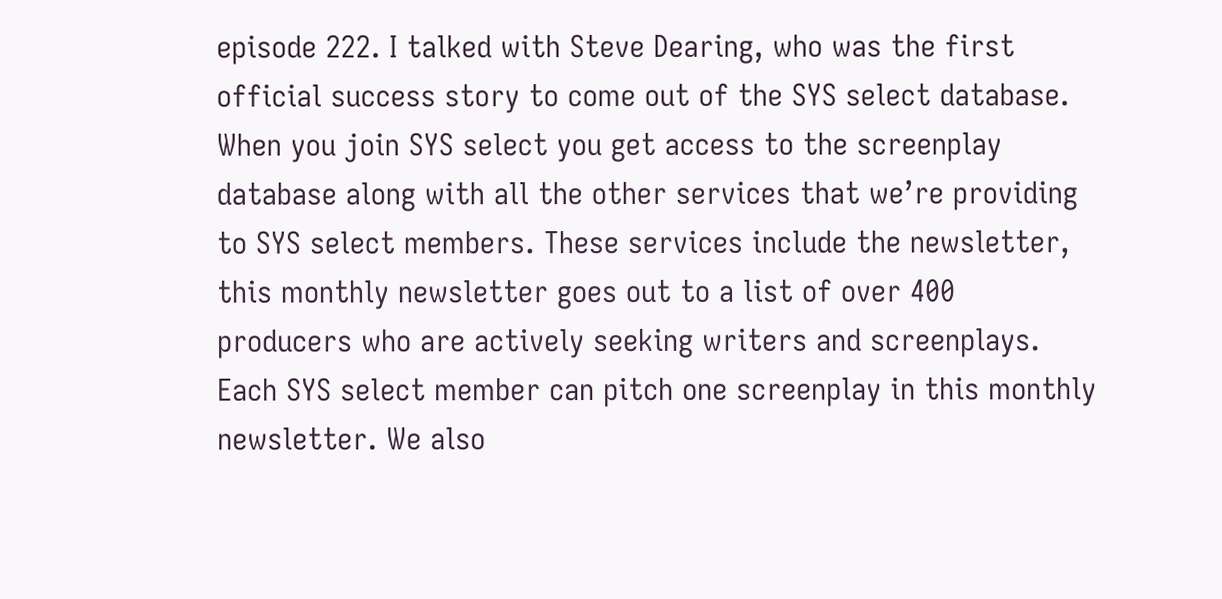episode 222. I talked with Steve Dearing, who was the first official success story to come out of the SYS select database. When you join SYS select you get access to the screenplay database along with all the other services that we’re providing to SYS select members. These services include the newsletter, this monthly newsletter goes out to a list of over 400 producers who are actively seeking writers and screenplays. Each SYS select member can pitch one screenplay in this monthly newsletter. We also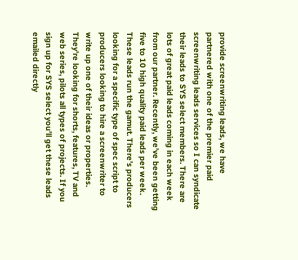provide screenwriting leads, we have partnered with one of the premier paid screenwriting leads services so I can syndicate their leads to SYS select members. There are lots of great paid leads coming in each week from our partner. Recently, we’ve been getting five to 10 high quality paid leads per week. These leads run the gamut. There’s producers looking for a specific type of spec script to producers looking to hire a screenwriter to write up one of their ideas or properties. They’re looking for shorts, features, TV and web series, pilots all types of projects. If you sign up for SYS select you’ll get these leads emailed directly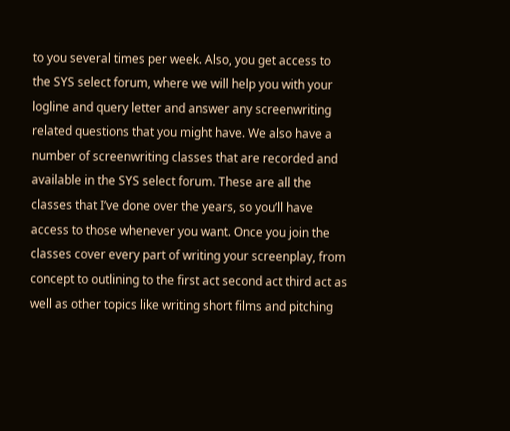to you several times per week. Also, you get access to the SYS select forum, where we will help you with your logline and query letter and answer any screenwriting related questions that you might have. We also have a number of screenwriting classes that are recorded and available in the SYS select forum. These are all the classes that I’ve done over the years, so you’ll have access to those whenever you want. Once you join the classes cover every part of writing your screenplay, from concept to outlining to the first act second act third act as well as other topics like writing short films and pitching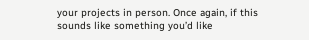your projects in person. Once again, if this sounds like something you’d like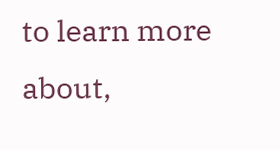to learn more about,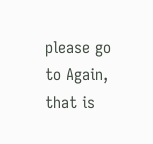please go to Again, that is